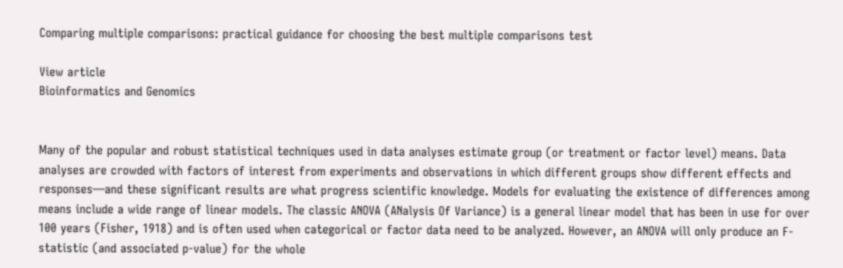Comparing multiple comparisons: practical guidance for choosing the best multiple comparisons test

View article
Bioinformatics and Genomics


Many of the popular and robust statistical techniques used in data analyses estimate group (or treatment or factor level) means. Data analyses are crowded with factors of interest from experiments and observations in which different groups show different effects and responses—and these significant results are what progress scientific knowledge. Models for evaluating the existence of differences among means include a wide range of linear models. The classic ANOVA (ANalysis Of Variance) is a general linear model that has been in use for over 100 years (Fisher, 1918) and is often used when categorical or factor data need to be analyzed. However, an ANOVA will only produce an F-statistic (and associated p-value) for the whole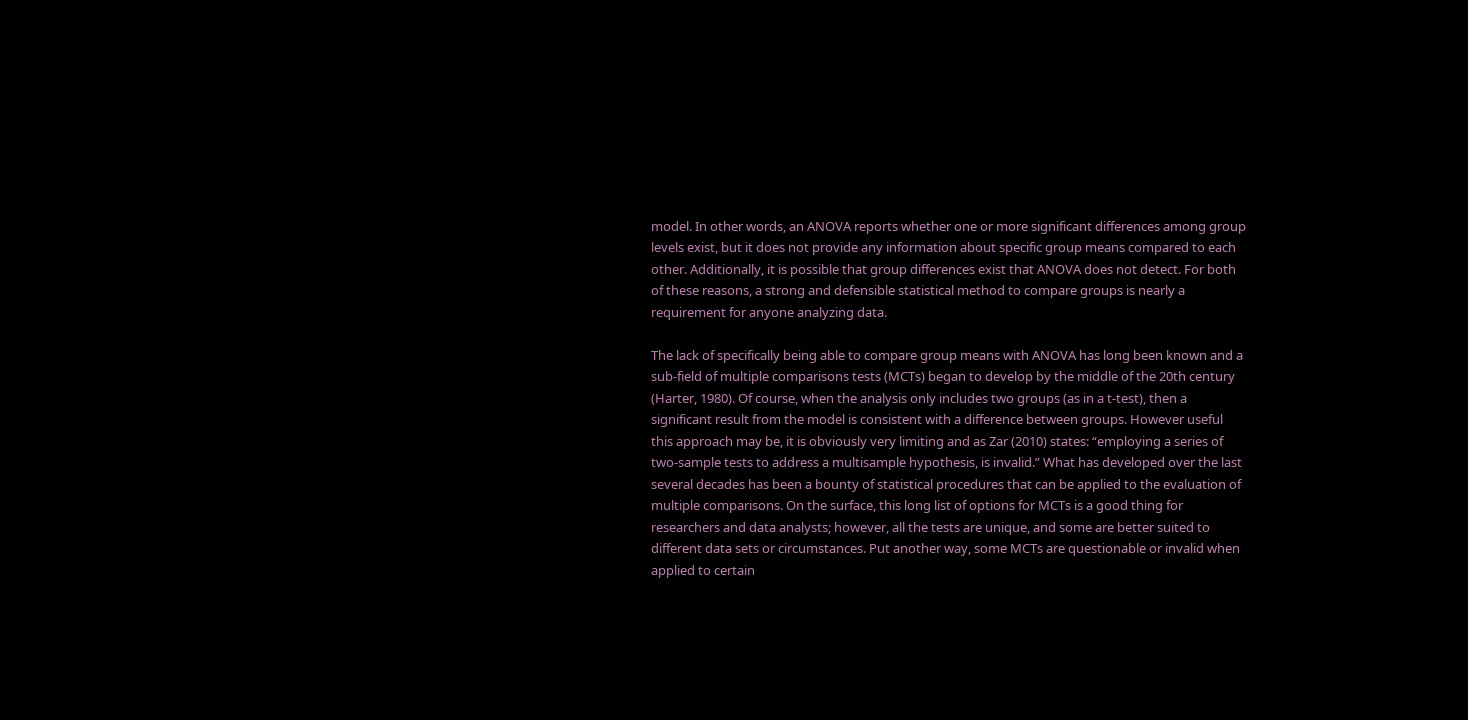model. In other words, an ANOVA reports whether one or more significant differences among group levels exist, but it does not provide any information about specific group means compared to each other. Additionally, it is possible that group differences exist that ANOVA does not detect. For both of these reasons, a strong and defensible statistical method to compare groups is nearly a requirement for anyone analyzing data.

The lack of specifically being able to compare group means with ANOVA has long been known and a sub-field of multiple comparisons tests (MCTs) began to develop by the middle of the 20th century (Harter, 1980). Of course, when the analysis only includes two groups (as in a t-test), then a significant result from the model is consistent with a difference between groups. However useful this approach may be, it is obviously very limiting and as Zar (2010) states: “employing a series of two-sample tests to address a multisample hypothesis, is invalid.” What has developed over the last several decades has been a bounty of statistical procedures that can be applied to the evaluation of multiple comparisons. On the surface, this long list of options for MCTs is a good thing for researchers and data analysts; however, all the tests are unique, and some are better suited to different data sets or circumstances. Put another way, some MCTs are questionable or invalid when applied to certain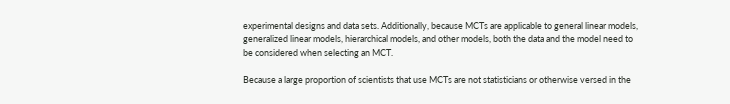experimental designs and data sets. Additionally, because MCTs are applicable to general linear models, generalized linear models, hierarchical models, and other models, both the data and the model need to be considered when selecting an MCT.

Because a large proportion of scientists that use MCTs are not statisticians or otherwise versed in the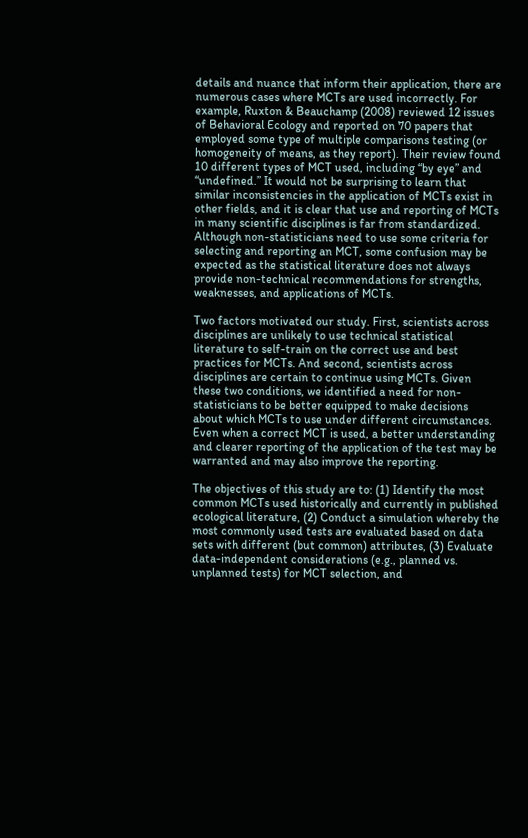details and nuance that inform their application, there are numerous cases where MCTs are used incorrectly. For example, Ruxton & Beauchamp (2008) reviewed 12 issues of Behavioral Ecology and reported on 70 papers that employed some type of multiple comparisons testing (or homogeneity of means, as they report). Their review found 10 different types of MCT used, including “by eye” and “undefined.” It would not be surprising to learn that similar inconsistencies in the application of MCTs exist in other fields, and it is clear that use and reporting of MCTs in many scientific disciplines is far from standardized. Although non-statisticians need to use some criteria for selecting and reporting an MCT, some confusion may be expected as the statistical literature does not always provide non-technical recommendations for strengths, weaknesses, and applications of MCTs.

Two factors motivated our study. First, scientists across disciplines are unlikely to use technical statistical literature to self-train on the correct use and best practices for MCTs. And second, scientists across disciplines are certain to continue using MCTs. Given these two conditions, we identified a need for non-statisticians to be better equipped to make decisions about which MCTs to use under different circumstances. Even when a correct MCT is used, a better understanding and clearer reporting of the application of the test may be warranted and may also improve the reporting.

The objectives of this study are to: (1) Identify the most common MCTs used historically and currently in published ecological literature, (2) Conduct a simulation whereby the most commonly used tests are evaluated based on data sets with different (but common) attributes, (3) Evaluate data-independent considerations (e.g., planned vs. unplanned tests) for MCT selection, and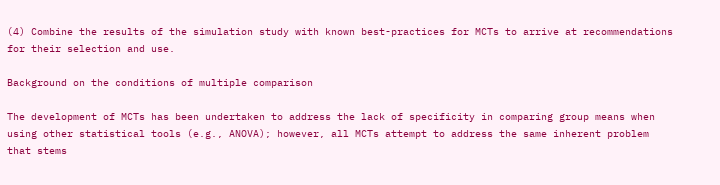(4) Combine the results of the simulation study with known best-practices for MCTs to arrive at recommendations for their selection and use.

Background on the conditions of multiple comparison

The development of MCTs has been undertaken to address the lack of specificity in comparing group means when using other statistical tools (e.g., ANOVA); however, all MCTs attempt to address the same inherent problem that stems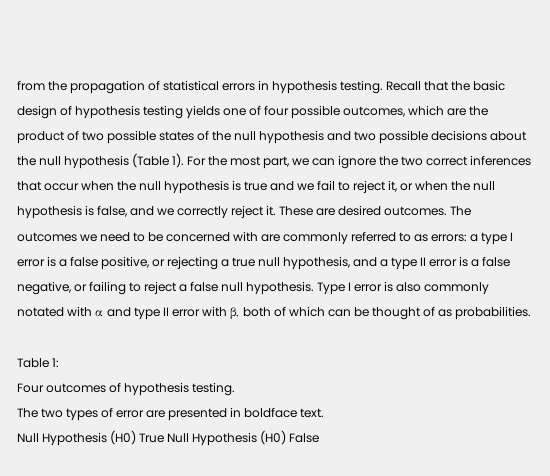from the propagation of statistical errors in hypothesis testing. Recall that the basic design of hypothesis testing yields one of four possible outcomes, which are the product of two possible states of the null hypothesis and two possible decisions about the null hypothesis (Table 1). For the most part, we can ignore the two correct inferences that occur when the null hypothesis is true and we fail to reject it, or when the null hypothesis is false, and we correctly reject it. These are desired outcomes. The outcomes we need to be concerned with are commonly referred to as errors: a type I error is a false positive, or rejecting a true null hypothesis, and a type II error is a false negative, or failing to reject a false null hypothesis. Type I error is also commonly notated with α and type II error with β, both of which can be thought of as probabilities.

Table 1:
Four outcomes of hypothesis testing.
The two types of error are presented in boldface text.
Null Hypothesis (H0) True Null Hypothesis (H0) False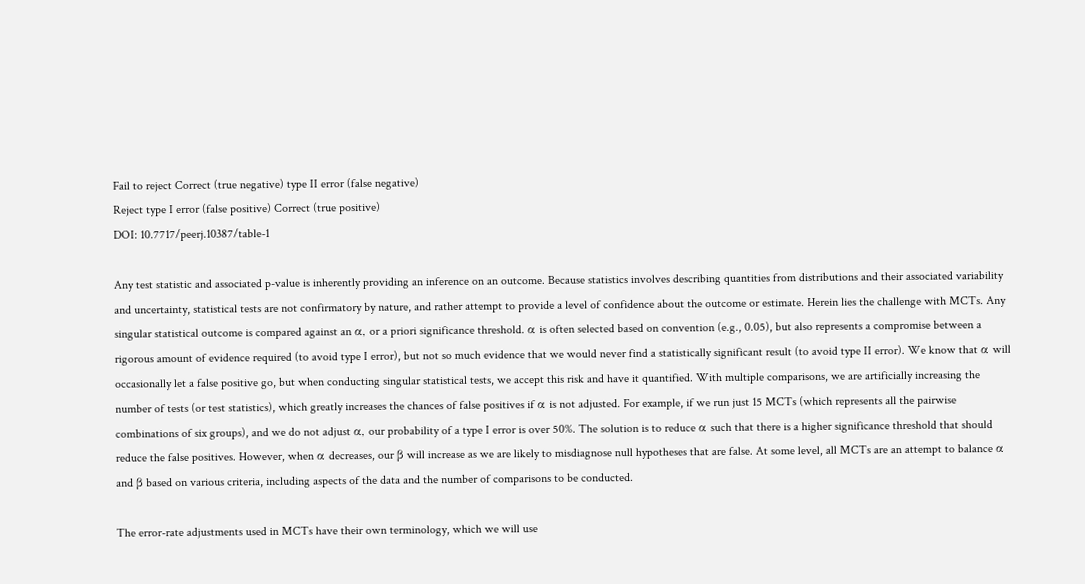Fail to reject Correct (true negative) type II error (false negative)
Reject type I error (false positive) Correct (true positive)
DOI: 10.7717/peerj.10387/table-1

Any test statistic and associated p-value is inherently providing an inference on an outcome. Because statistics involves describing quantities from distributions and their associated variability and uncertainty, statistical tests are not confirmatory by nature, and rather attempt to provide a level of confidence about the outcome or estimate. Herein lies the challenge with MCTs. Any singular statistical outcome is compared against an α, or a priori significance threshold. α is often selected based on convention (e.g., 0.05), but also represents a compromise between a rigorous amount of evidence required (to avoid type I error), but not so much evidence that we would never find a statistically significant result (to avoid type II error). We know that α will occasionally let a false positive go, but when conducting singular statistical tests, we accept this risk and have it quantified. With multiple comparisons, we are artificially increasing the number of tests (or test statistics), which greatly increases the chances of false positives if α is not adjusted. For example, if we run just 15 MCTs (which represents all the pairwise combinations of six groups), and we do not adjust α, our probability of a type I error is over 50%. The solution is to reduce α such that there is a higher significance threshold that should reduce the false positives. However, when α decreases, our β will increase as we are likely to misdiagnose null hypotheses that are false. At some level, all MCTs are an attempt to balance α and β based on various criteria, including aspects of the data and the number of comparisons to be conducted.

The error-rate adjustments used in MCTs have their own terminology, which we will use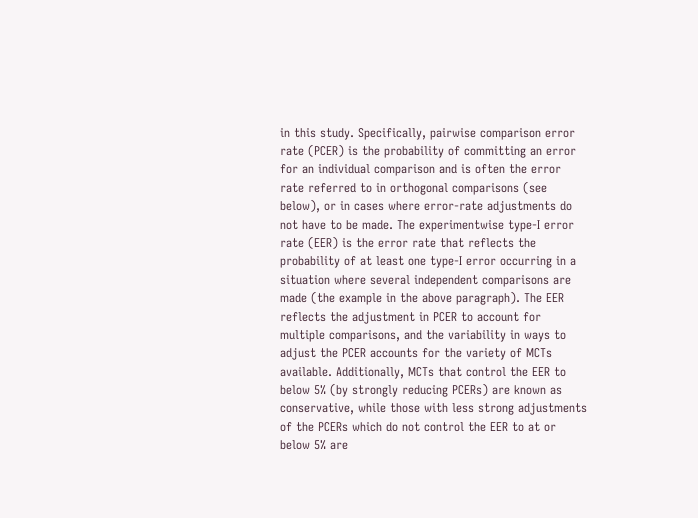in this study. Specifically, pairwise comparison error rate (PCER) is the probability of committing an error for an individual comparison and is often the error rate referred to in orthogonal comparisons (see below), or in cases where error-rate adjustments do not have to be made. The experimentwise type-I error rate (EER) is the error rate that reflects the probability of at least one type-I error occurring in a situation where several independent comparisons are made (the example in the above paragraph). The EER reflects the adjustment in PCER to account for multiple comparisons, and the variability in ways to adjust the PCER accounts for the variety of MCTs available. Additionally, MCTs that control the EER to below 5% (by strongly reducing PCERs) are known as conservative, while those with less strong adjustments of the PCERs which do not control the EER to at or below 5% are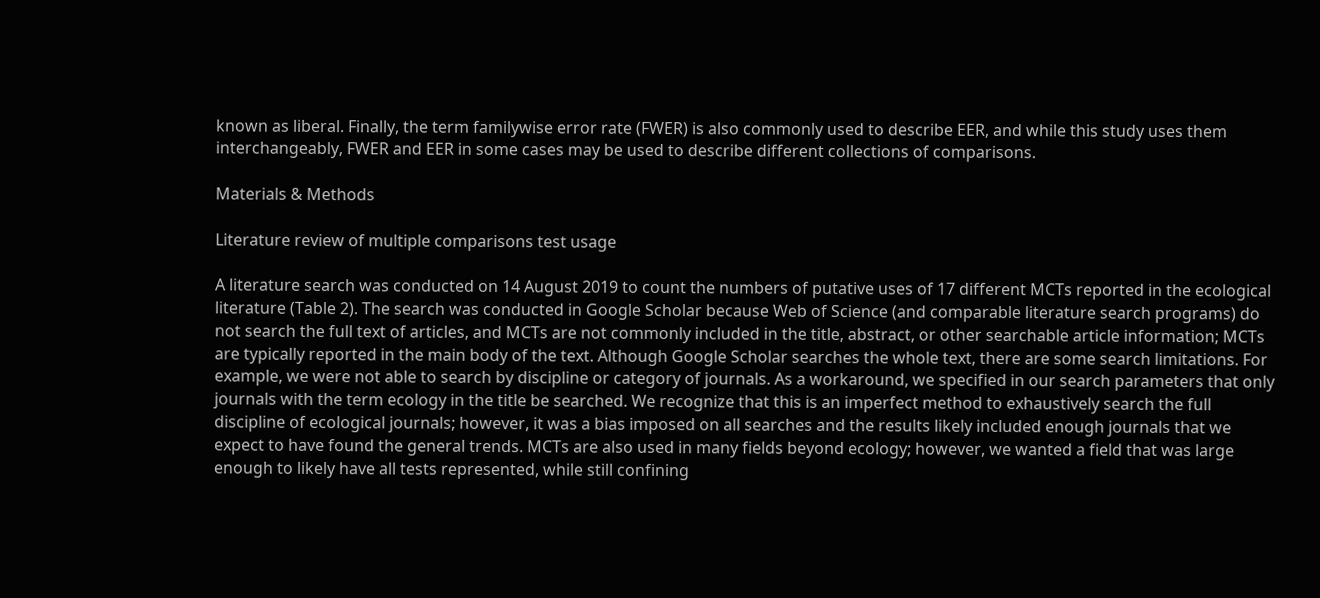known as liberal. Finally, the term familywise error rate (FWER) is also commonly used to describe EER, and while this study uses them interchangeably, FWER and EER in some cases may be used to describe different collections of comparisons.

Materials & Methods

Literature review of multiple comparisons test usage

A literature search was conducted on 14 August 2019 to count the numbers of putative uses of 17 different MCTs reported in the ecological literature (Table 2). The search was conducted in Google Scholar because Web of Science (and comparable literature search programs) do not search the full text of articles, and MCTs are not commonly included in the title, abstract, or other searchable article information; MCTs are typically reported in the main body of the text. Although Google Scholar searches the whole text, there are some search limitations. For example, we were not able to search by discipline or category of journals. As a workaround, we specified in our search parameters that only journals with the term ecology in the title be searched. We recognize that this is an imperfect method to exhaustively search the full discipline of ecological journals; however, it was a bias imposed on all searches and the results likely included enough journals that we expect to have found the general trends. MCTs are also used in many fields beyond ecology; however, we wanted a field that was large enough to likely have all tests represented, while still confining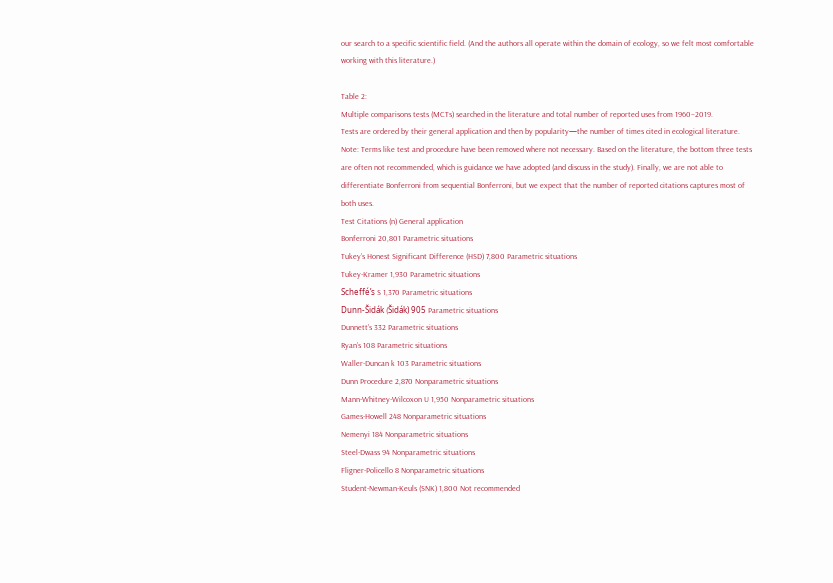our search to a specific scientific field. (And the authors all operate within the domain of ecology, so we felt most comfortable working with this literature.)

Table 2:
Multiple comparisons tests (MCTs) searched in the literature and total number of reported uses from 1960–2019.
Tests are ordered by their general application and then by popularity—the number of times cited in ecological literature. Note: Terms like test and procedure have been removed where not necessary. Based on the literature, the bottom three tests are often not recommended, which is guidance we have adopted (and discuss in the study). Finally, we are not able to differentiate Bonferroni from sequential Bonferroni, but we expect that the number of reported citations captures most of both uses.
Test Citations (n) General application
Bonferroni 20,801 Parametric situations
Tukey’s Honest Significant Difference (HSD) 7,800 Parametric situations
Tukey-Kramer 1,930 Parametric situations
Scheffé’s S 1,370 Parametric situations
Dunn-Šidák (Šidák) 905 Parametric situations
Dunnett’s 332 Parametric situations
Ryan’s 108 Parametric situations
Waller-Duncan k 103 Parametric situations
Dunn Procedure 2,870 Nonparametric situations
Mann-Whitney-Wilcoxon U 1,950 Nonparametric situations
Games-Howell 248 Nonparametric situations
Nemenyi 184 Nonparametric situations
Steel-Dwass 94 Nonparametric situations
Fligner-Policello 8 Nonparametric situations
Student-Newman-Keuls (SNK) 1,800 Not recommended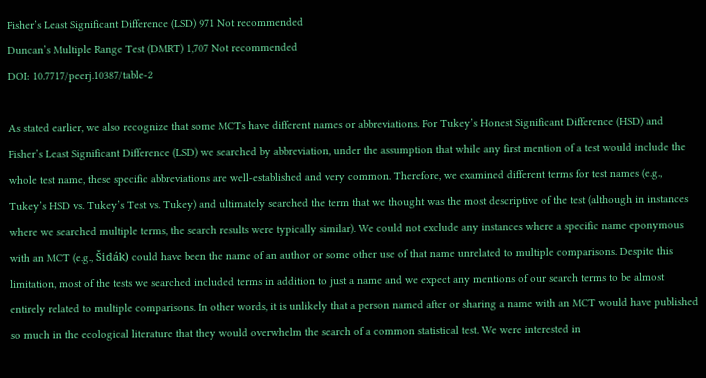Fisher’s Least Significant Difference (LSD) 971 Not recommended
Duncan’s Multiple Range Test (DMRT) 1,707 Not recommended
DOI: 10.7717/peerj.10387/table-2

As stated earlier, we also recognize that some MCTs have different names or abbreviations. For Tukey’s Honest Significant Difference (HSD) and Fisher’s Least Significant Difference (LSD) we searched by abbreviation, under the assumption that while any first mention of a test would include the whole test name, these specific abbreviations are well-established and very common. Therefore, we examined different terms for test names (e.g., Tukey’s HSD vs. Tukey’s Test vs. Tukey) and ultimately searched the term that we thought was the most descriptive of the test (although in instances where we searched multiple terms, the search results were typically similar). We could not exclude any instances where a specific name eponymous with an MCT (e.g., Šidák) could have been the name of an author or some other use of that name unrelated to multiple comparisons. Despite this limitation, most of the tests we searched included terms in addition to just a name and we expect any mentions of our search terms to be almost entirely related to multiple comparisons. In other words, it is unlikely that a person named after or sharing a name with an MCT would have published so much in the ecological literature that they would overwhelm the search of a common statistical test. We were interested in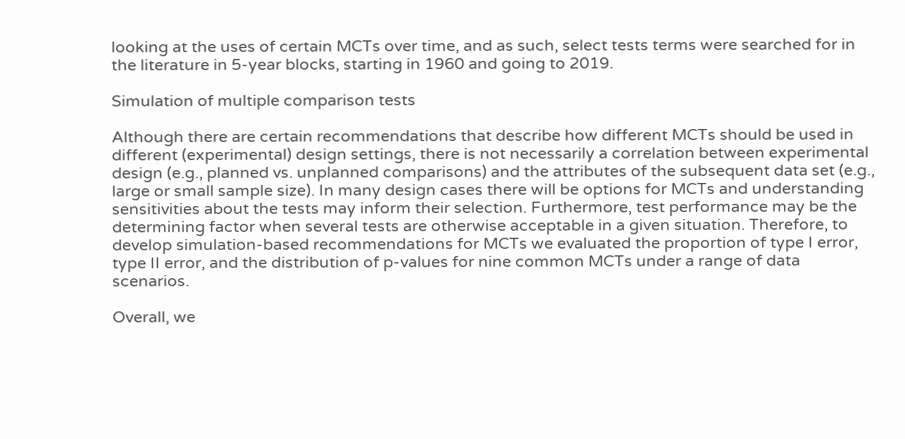looking at the uses of certain MCTs over time, and as such, select tests terms were searched for in the literature in 5-year blocks, starting in 1960 and going to 2019.

Simulation of multiple comparison tests

Although there are certain recommendations that describe how different MCTs should be used in different (experimental) design settings, there is not necessarily a correlation between experimental design (e.g., planned vs. unplanned comparisons) and the attributes of the subsequent data set (e.g., large or small sample size). In many design cases there will be options for MCTs and understanding sensitivities about the tests may inform their selection. Furthermore, test performance may be the determining factor when several tests are otherwise acceptable in a given situation. Therefore, to develop simulation-based recommendations for MCTs we evaluated the proportion of type I error, type II error, and the distribution of p-values for nine common MCTs under a range of data scenarios.

Overall, we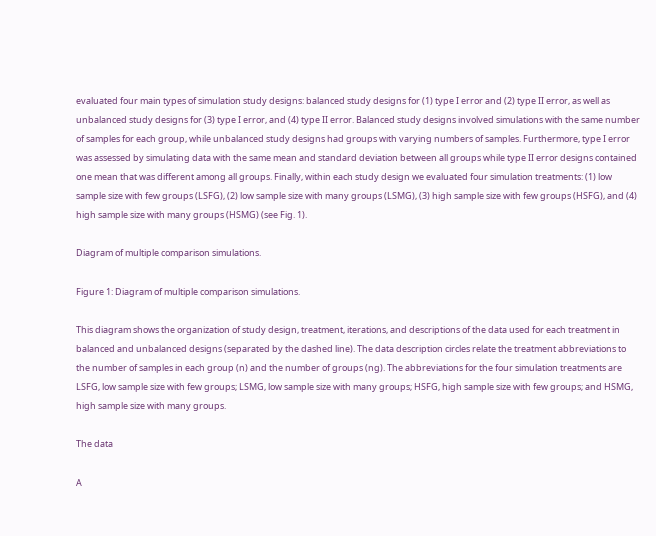evaluated four main types of simulation study designs: balanced study designs for (1) type I error and (2) type II error, as well as unbalanced study designs for (3) type I error, and (4) type II error. Balanced study designs involved simulations with the same number of samples for each group, while unbalanced study designs had groups with varying numbers of samples. Furthermore, type I error was assessed by simulating data with the same mean and standard deviation between all groups while type II error designs contained one mean that was different among all groups. Finally, within each study design we evaluated four simulation treatments: (1) low sample size with few groups (LSFG), (2) low sample size with many groups (LSMG), (3) high sample size with few groups (HSFG), and (4) high sample size with many groups (HSMG) (see Fig. 1).

Diagram of multiple comparison simulations.

Figure 1: Diagram of multiple comparison simulations.

This diagram shows the organization of study design, treatment, iterations, and descriptions of the data used for each treatment in balanced and unbalanced designs (separated by the dashed line). The data description circles relate the treatment abbreviations to the number of samples in each group (n) and the number of groups (ng). The abbreviations for the four simulation treatments are LSFG, low sample size with few groups; LSMG, low sample size with many groups; HSFG, high sample size with few groups; and HSMG, high sample size with many groups.

The data

A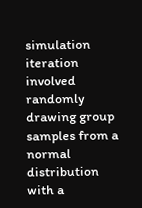simulation iteration involved randomly drawing group samples from a normal distribution with a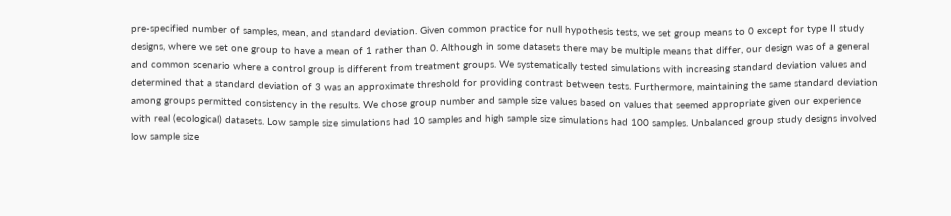pre-specified number of samples, mean, and standard deviation. Given common practice for null hypothesis tests, we set group means to 0 except for type II study designs, where we set one group to have a mean of 1 rather than 0. Although in some datasets there may be multiple means that differ, our design was of a general and common scenario where a control group is different from treatment groups. We systematically tested simulations with increasing standard deviation values and determined that a standard deviation of 3 was an approximate threshold for providing contrast between tests. Furthermore, maintaining the same standard deviation among groups permitted consistency in the results. We chose group number and sample size values based on values that seemed appropriate given our experience with real (ecological) datasets. Low sample size simulations had 10 samples and high sample size simulations had 100 samples. Unbalanced group study designs involved low sample size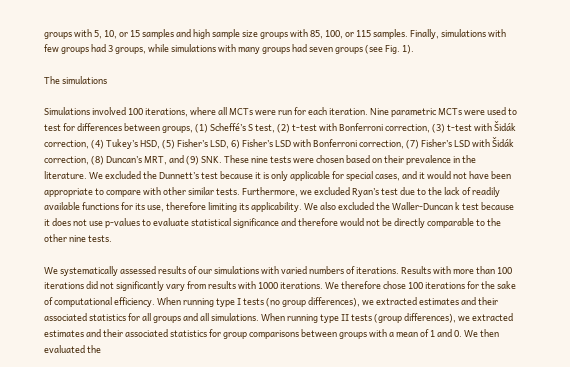groups with 5, 10, or 15 samples and high sample size groups with 85, 100, or 115 samples. Finally, simulations with few groups had 3 groups, while simulations with many groups had seven groups (see Fig. 1).

The simulations

Simulations involved 100 iterations, where all MCTs were run for each iteration. Nine parametric MCTs were used to test for differences between groups, (1) Scheffé’s S test, (2) t-test with Bonferroni correction, (3) t-test with Šidák correction, (4) Tukey’s HSD, (5) Fisher’s LSD, 6) Fisher’s LSD with Bonferroni correction, (7) Fisher’s LSD with Šidák correction, (8) Duncan’s MRT, and (9) SNK. These nine tests were chosen based on their prevalence in the literature. We excluded the Dunnett’s test because it is only applicable for special cases, and it would not have been appropriate to compare with other similar tests. Furthermore, we excluded Ryan’s test due to the lack of readily available functions for its use, therefore limiting its applicability. We also excluded the Waller-Duncan k test because it does not use p-values to evaluate statistical significance and therefore would not be directly comparable to the other nine tests.

We systematically assessed results of our simulations with varied numbers of iterations. Results with more than 100 iterations did not significantly vary from results with 1000 iterations. We therefore chose 100 iterations for the sake of computational efficiency. When running type I tests (no group differences), we extracted estimates and their associated statistics for all groups and all simulations. When running type II tests (group differences), we extracted estimates and their associated statistics for group comparisons between groups with a mean of 1 and 0. We then evaluated the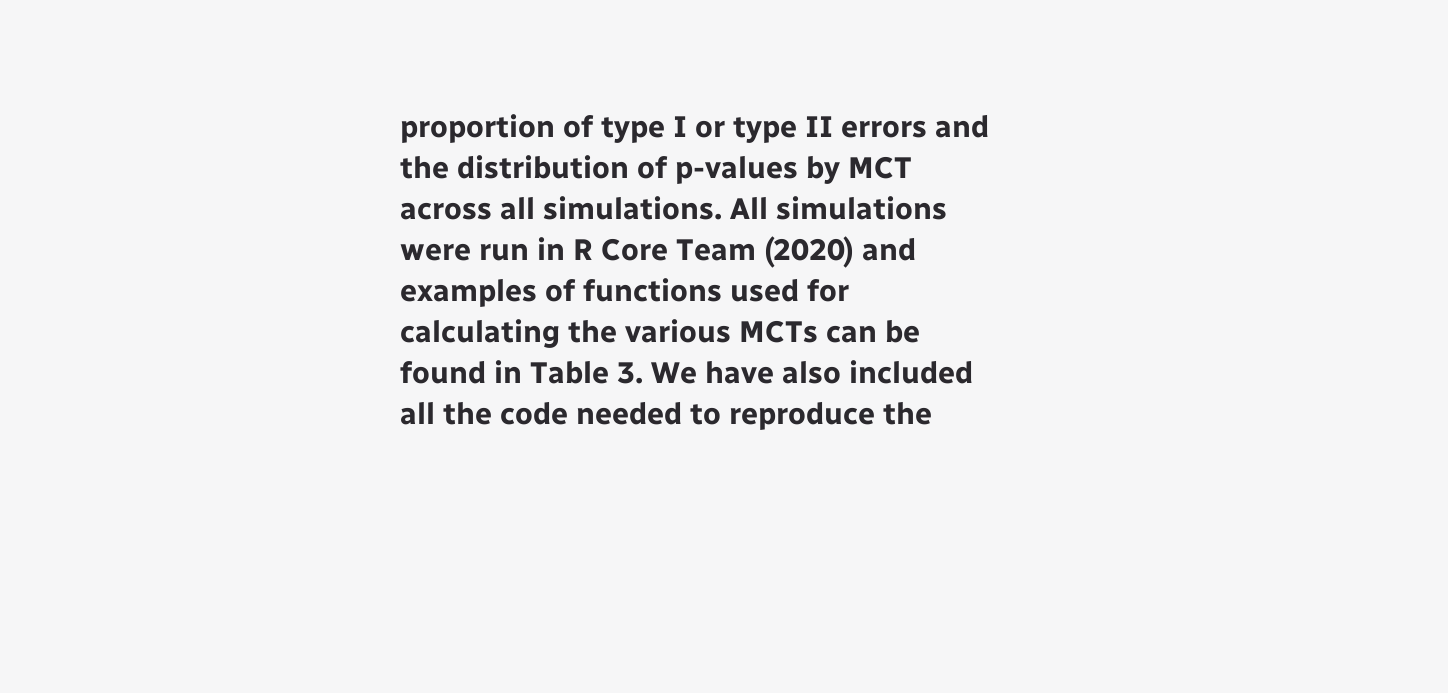proportion of type I or type II errors and the distribution of p-values by MCT across all simulations. All simulations were run in R Core Team (2020) and examples of functions used for calculating the various MCTs can be found in Table 3. We have also included all the code needed to reproduce the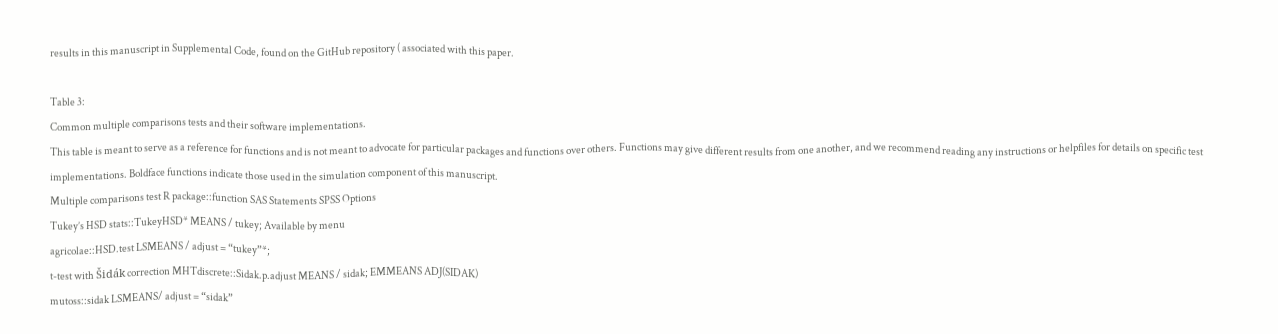results in this manuscript in Supplemental Code, found on the GitHub repository ( associated with this paper.

Table 3:
Common multiple comparisons tests and their software implementations.
This table is meant to serve as a reference for functions and is not meant to advocate for particular packages and functions over others. Functions may give different results from one another, and we recommend reading any instructions or helpfiles for details on specific test implementations. Boldface functions indicate those used in the simulation component of this manuscript.
Multiple comparisons test R package::function SAS Statements SPSS Options
Tukey’s HSD stats::TukeyHSD* MEANS / tukey; Available by menu
agricolae::HSD.test LSMEANS / adjust = “tukey”*;
t-test with Šidák correction MHTdiscrete::Sidak.p.adjust MEANS / sidak; EMMEANS ADJ(SIDAK)
mutoss::sidak LSMEANS/ adjust = “sidak”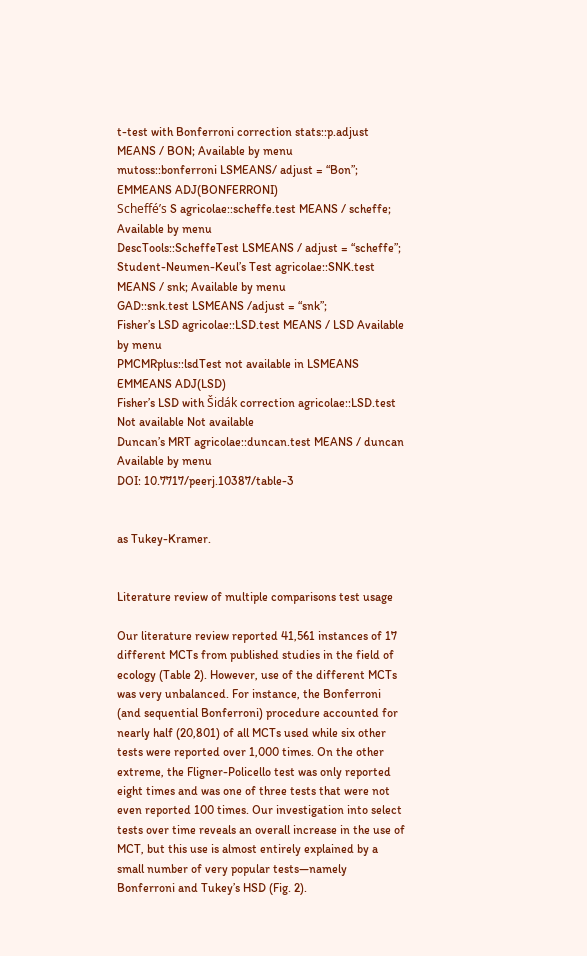t-test with Bonferroni correction stats::p.adjust MEANS / BON; Available by menu
mutoss::bonferroni LSMEANS/ adjust = “Bon”; EMMEANS ADJ(BONFERRONI)
Scheffé’s S agricolae::scheffe.test MEANS / scheffe; Available by menu
DescTools::ScheffeTest LSMEANS / adjust = “scheffe”;
Student-Neumen-Keul’s Test agricolae::SNK.test MEANS / snk; Available by menu
GAD::snk.test LSMEANS /adjust = “snk”;
Fisher’s LSD agricolae::LSD.test MEANS / LSD Available by menu
PMCMRplus::lsdTest not available in LSMEANS EMMEANS ADJ(LSD)
Fisher’s LSD with Šidák correction agricolae::LSD.test Not available Not available
Duncan’s MRT agricolae::duncan.test MEANS / duncan Available by menu
DOI: 10.7717/peerj.10387/table-3


as Tukey-Kramer.


Literature review of multiple comparisons test usage

Our literature review reported 41,561 instances of 17 different MCTs from published studies in the field of ecology (Table 2). However, use of the different MCTs was very unbalanced. For instance, the Bonferroni (and sequential Bonferroni) procedure accounted for nearly half (20,801) of all MCTs used while six other tests were reported over 1,000 times. On the other extreme, the Fligner-Policello test was only reported eight times and was one of three tests that were not even reported 100 times. Our investigation into select tests over time reveals an overall increase in the use of MCT, but this use is almost entirely explained by a small number of very popular tests—namely Bonferroni and Tukey’s HSD (Fig. 2).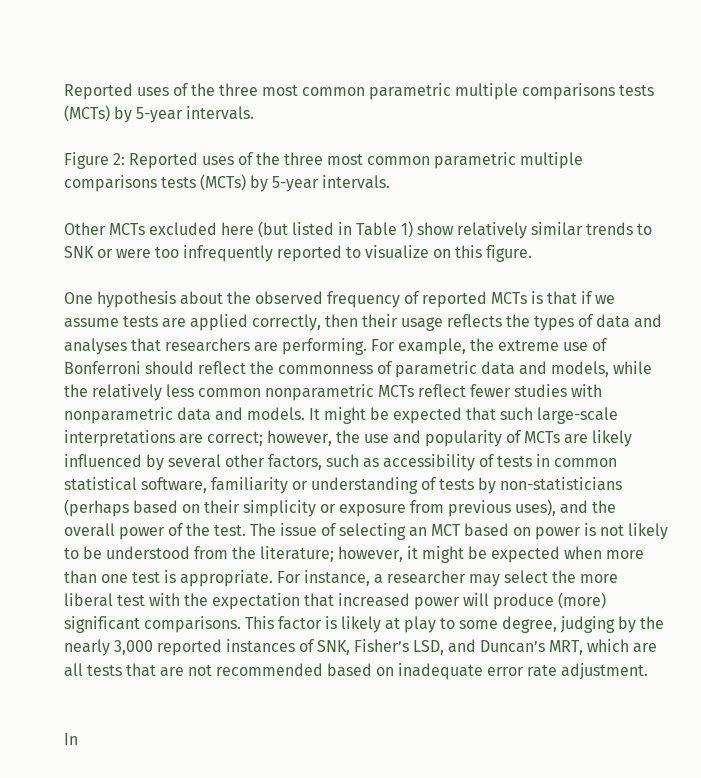Reported uses of the three most common parametric multiple comparisons tests (MCTs) by 5-year intervals.

Figure 2: Reported uses of the three most common parametric multiple comparisons tests (MCTs) by 5-year intervals.

Other MCTs excluded here (but listed in Table 1) show relatively similar trends to SNK or were too infrequently reported to visualize on this figure.

One hypothesis about the observed frequency of reported MCTs is that if we assume tests are applied correctly, then their usage reflects the types of data and analyses that researchers are performing. For example, the extreme use of Bonferroni should reflect the commonness of parametric data and models, while the relatively less common nonparametric MCTs reflect fewer studies with nonparametric data and models. It might be expected that such large-scale interpretations are correct; however, the use and popularity of MCTs are likely influenced by several other factors, such as accessibility of tests in common statistical software, familiarity or understanding of tests by non-statisticians (perhaps based on their simplicity or exposure from previous uses), and the overall power of the test. The issue of selecting an MCT based on power is not likely to be understood from the literature; however, it might be expected when more than one test is appropriate. For instance, a researcher may select the more liberal test with the expectation that increased power will produce (more) significant comparisons. This factor is likely at play to some degree, judging by the nearly 3,000 reported instances of SNK, Fisher’s LSD, and Duncan’s MRT, which are all tests that are not recommended based on inadequate error rate adjustment.


In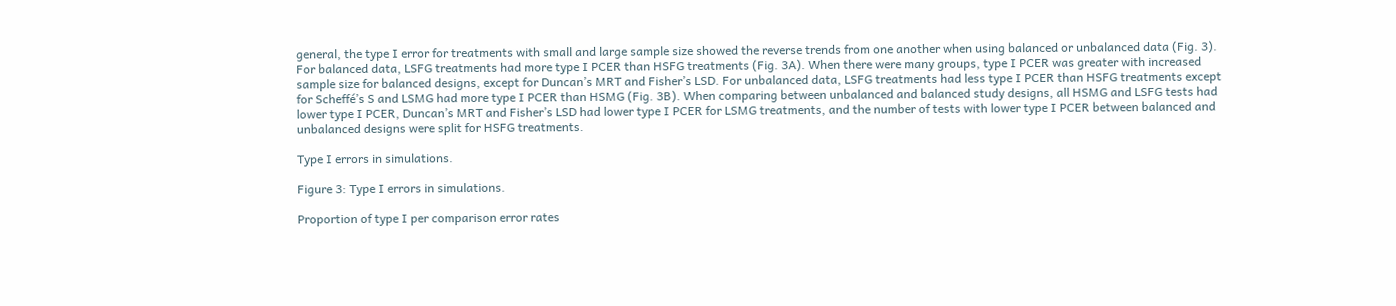general, the type I error for treatments with small and large sample size showed the reverse trends from one another when using balanced or unbalanced data (Fig. 3). For balanced data, LSFG treatments had more type I PCER than HSFG treatments (Fig. 3A). When there were many groups, type I PCER was greater with increased sample size for balanced designs, except for Duncan’s MRT and Fisher’s LSD. For unbalanced data, LSFG treatments had less type I PCER than HSFG treatments except for Scheffé’s S and LSMG had more type I PCER than HSMG (Fig. 3B). When comparing between unbalanced and balanced study designs, all HSMG and LSFG tests had lower type I PCER, Duncan’s MRT and Fisher’s LSD had lower type I PCER for LSMG treatments, and the number of tests with lower type I PCER between balanced and unbalanced designs were split for HSFG treatments.

Type I errors in simulations.

Figure 3: Type I errors in simulations.

Proportion of type I per comparison error rates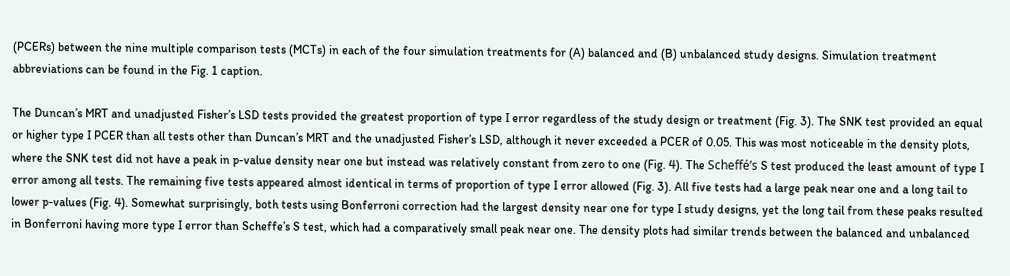(PCERs) between the nine multiple comparison tests (MCTs) in each of the four simulation treatments for (A) balanced and (B) unbalanced study designs. Simulation treatment abbreviations can be found in the Fig. 1 caption.

The Duncan’s MRT and unadjusted Fisher’s LSD tests provided the greatest proportion of type I error regardless of the study design or treatment (Fig. 3). The SNK test provided an equal or higher type I PCER than all tests other than Duncan’s MRT and the unadjusted Fisher’s LSD, although it never exceeded a PCER of 0.05. This was most noticeable in the density plots, where the SNK test did not have a peak in p-value density near one but instead was relatively constant from zero to one (Fig. 4). The Scheffé’s S test produced the least amount of type I error among all tests. The remaining five tests appeared almost identical in terms of proportion of type I error allowed (Fig. 3). All five tests had a large peak near one and a long tail to lower p-values (Fig. 4). Somewhat surprisingly, both tests using Bonferroni correction had the largest density near one for type I study designs, yet the long tail from these peaks resulted in Bonferroni having more type I error than Scheffe’s S test, which had a comparatively small peak near one. The density plots had similar trends between the balanced and unbalanced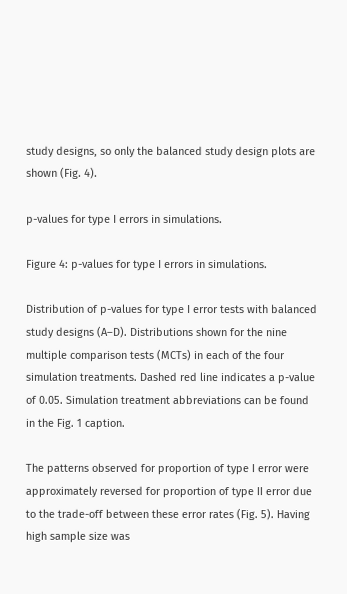study designs, so only the balanced study design plots are shown (Fig. 4).

p-values for type I errors in simulations.

Figure 4: p-values for type I errors in simulations.

Distribution of p-values for type I error tests with balanced study designs (A–D). Distributions shown for the nine multiple comparison tests (MCTs) in each of the four simulation treatments. Dashed red line indicates a p-value of 0.05. Simulation treatment abbreviations can be found in the Fig. 1 caption.

The patterns observed for proportion of type I error were approximately reversed for proportion of type II error due to the trade-off between these error rates (Fig. 5). Having high sample size was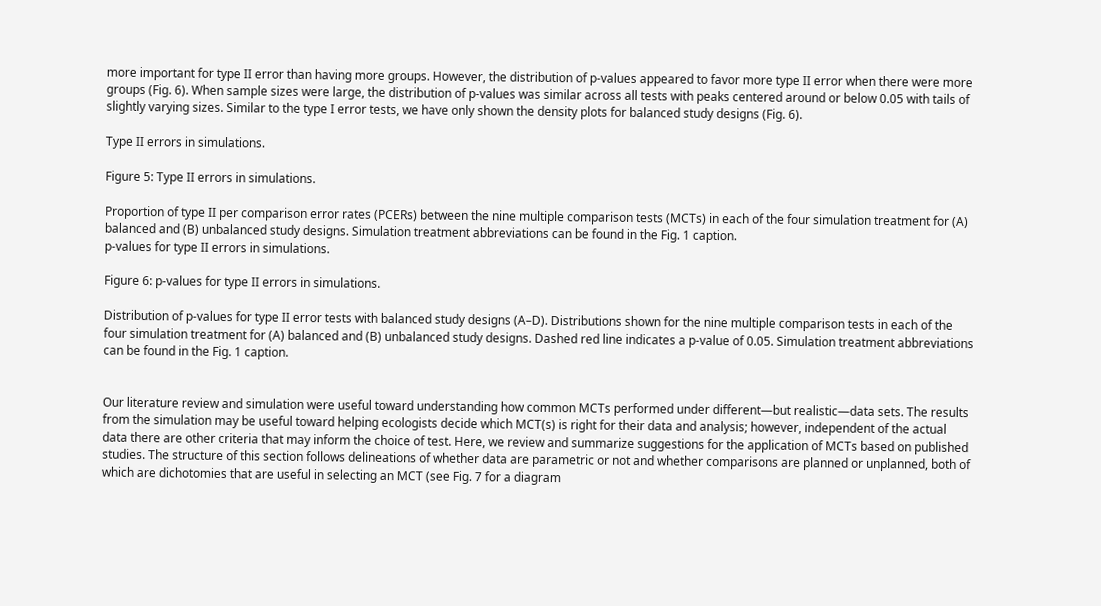more important for type II error than having more groups. However, the distribution of p-values appeared to favor more type II error when there were more groups (Fig. 6). When sample sizes were large, the distribution of p-values was similar across all tests with peaks centered around or below 0.05 with tails of slightly varying sizes. Similar to the type I error tests, we have only shown the density plots for balanced study designs (Fig. 6).

Type II errors in simulations.

Figure 5: Type II errors in simulations.

Proportion of type II per comparison error rates (PCERs) between the nine multiple comparison tests (MCTs) in each of the four simulation treatment for (A) balanced and (B) unbalanced study designs. Simulation treatment abbreviations can be found in the Fig. 1 caption.
p-values for type II errors in simulations.

Figure 6: p-values for type II errors in simulations.

Distribution of p-values for type II error tests with balanced study designs (A–D). Distributions shown for the nine multiple comparison tests in each of the four simulation treatment for (A) balanced and (B) unbalanced study designs. Dashed red line indicates a p-value of 0.05. Simulation treatment abbreviations can be found in the Fig. 1 caption.


Our literature review and simulation were useful toward understanding how common MCTs performed under different—but realistic—data sets. The results from the simulation may be useful toward helping ecologists decide which MCT(s) is right for their data and analysis; however, independent of the actual data there are other criteria that may inform the choice of test. Here, we review and summarize suggestions for the application of MCTs based on published studies. The structure of this section follows delineations of whether data are parametric or not and whether comparisons are planned or unplanned, both of which are dichotomies that are useful in selecting an MCT (see Fig. 7 for a diagram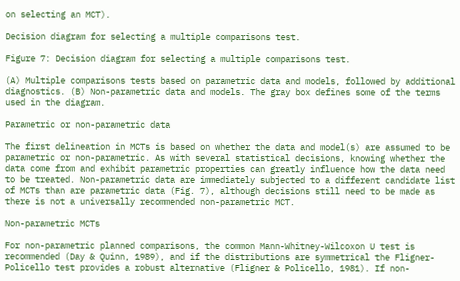on selecting an MCT).

Decision diagram for selecting a multiple comparisons test.

Figure 7: Decision diagram for selecting a multiple comparisons test.

(A) Multiple comparisons tests based on parametric data and models, followed by additional diagnostics. (B) Non-parametric data and models. The gray box defines some of the terms used in the diagram.

Parametric or non-parametric data

The first delineation in MCTs is based on whether the data and model(s) are assumed to be parametric or non-parametric. As with several statistical decisions, knowing whether the data come from and exhibit parametric properties can greatly influence how the data need to be treated. Non-parametric data are immediately subjected to a different candidate list of MCTs than are parametric data (Fig. 7), although decisions still need to be made as there is not a universally recommended non-parametric MCT.

Non-parametric MCTs

For non-parametric planned comparisons, the common Mann-Whitney-Wilcoxon U test is recommended (Day & Quinn, 1989), and if the distributions are symmetrical the Fligner-Policello test provides a robust alternative (Fligner & Policello, 1981). If non-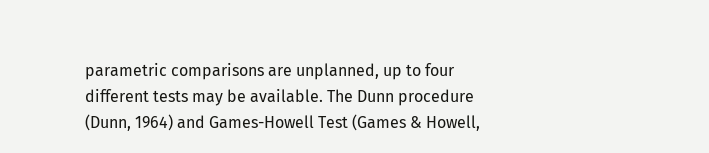parametric comparisons are unplanned, up to four different tests may be available. The Dunn procedure (Dunn, 1964) and Games-Howell Test (Games & Howell,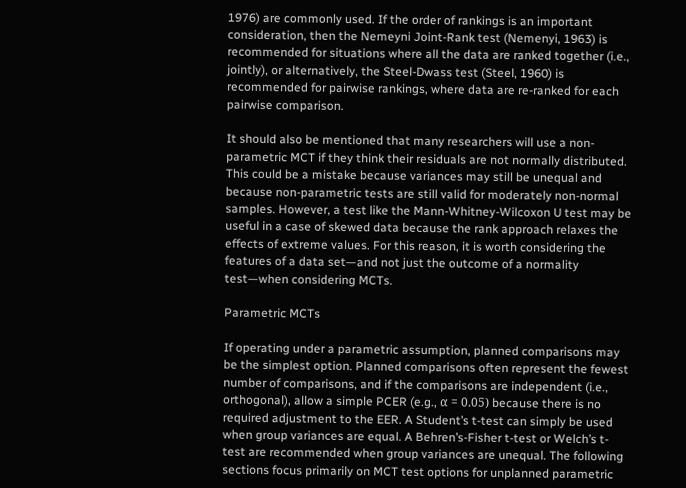1976) are commonly used. If the order of rankings is an important consideration, then the Nemeyni Joint-Rank test (Nemenyi, 1963) is recommended for situations where all the data are ranked together (i.e., jointly), or alternatively, the Steel-Dwass test (Steel, 1960) is recommended for pairwise rankings, where data are re-ranked for each pairwise comparison.

It should also be mentioned that many researchers will use a non-parametric MCT if they think their residuals are not normally distributed. This could be a mistake because variances may still be unequal and because non-parametric tests are still valid for moderately non-normal samples. However, a test like the Mann-Whitney-Wilcoxon U test may be useful in a case of skewed data because the rank approach relaxes the effects of extreme values. For this reason, it is worth considering the features of a data set—and not just the outcome of a normality test—when considering MCTs.

Parametric MCTs

If operating under a parametric assumption, planned comparisons may be the simplest option. Planned comparisons often represent the fewest number of comparisons, and if the comparisons are independent (i.e., orthogonal), allow a simple PCER (e.g., α = 0.05) because there is no required adjustment to the EER. A Student’s t-test can simply be used when group variances are equal. A Behren’s-Fisher t-test or Welch’s t-test are recommended when group variances are unequal. The following sections focus primarily on MCT test options for unplanned parametric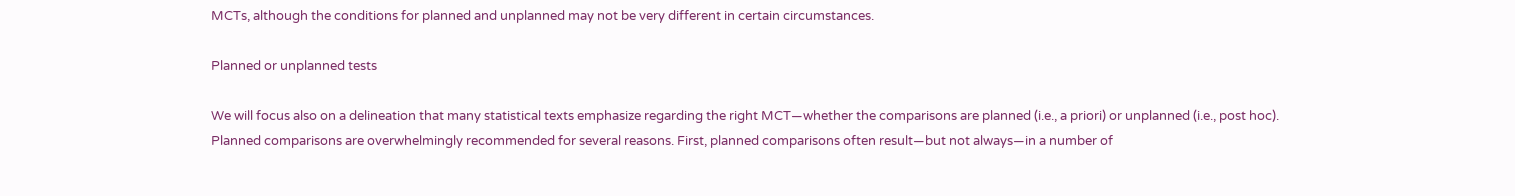MCTs, although the conditions for planned and unplanned may not be very different in certain circumstances.

Planned or unplanned tests

We will focus also on a delineation that many statistical texts emphasize regarding the right MCT—whether the comparisons are planned (i.e., a priori) or unplanned (i.e., post hoc). Planned comparisons are overwhelmingly recommended for several reasons. First, planned comparisons often result—but not always—in a number of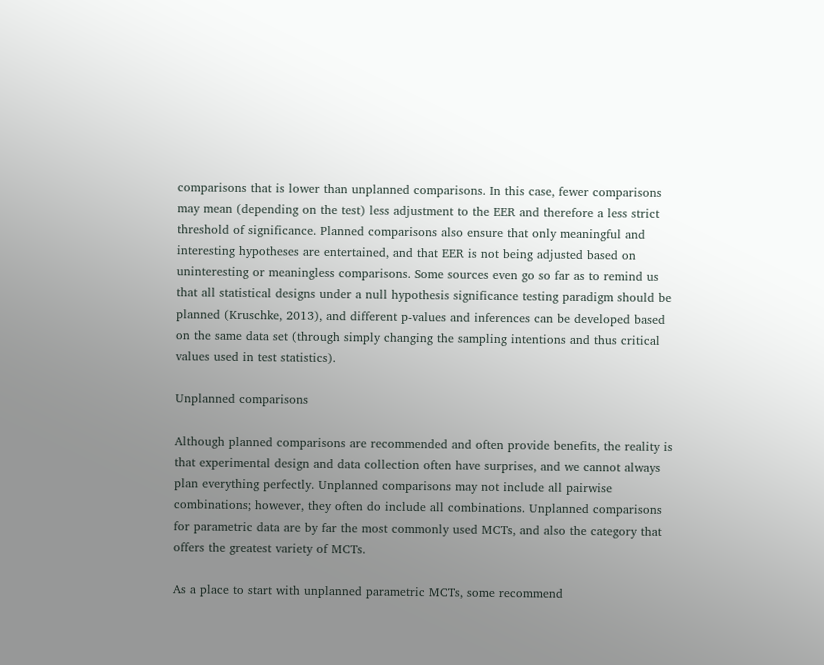comparisons that is lower than unplanned comparisons. In this case, fewer comparisons may mean (depending on the test) less adjustment to the EER and therefore a less strict threshold of significance. Planned comparisons also ensure that only meaningful and interesting hypotheses are entertained, and that EER is not being adjusted based on uninteresting or meaningless comparisons. Some sources even go so far as to remind us that all statistical designs under a null hypothesis significance testing paradigm should be planned (Kruschke, 2013), and different p-values and inferences can be developed based on the same data set (through simply changing the sampling intentions and thus critical values used in test statistics).

Unplanned comparisons

Although planned comparisons are recommended and often provide benefits, the reality is that experimental design and data collection often have surprises, and we cannot always plan everything perfectly. Unplanned comparisons may not include all pairwise combinations; however, they often do include all combinations. Unplanned comparisons for parametric data are by far the most commonly used MCTs, and also the category that offers the greatest variety of MCTs.

As a place to start with unplanned parametric MCTs, some recommend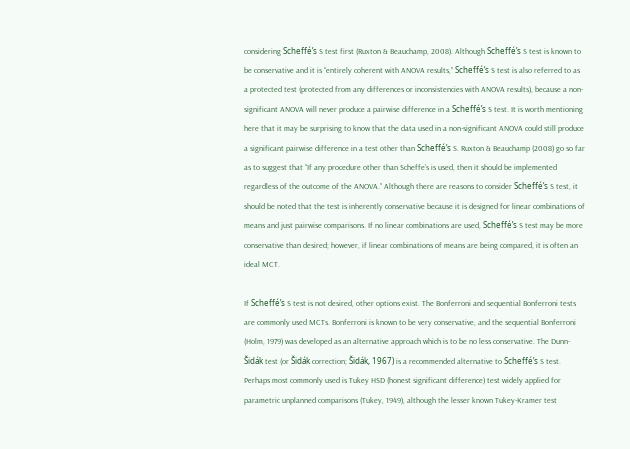considering Scheffé’s S test first (Ruxton & Beauchamp, 2008). Although Scheffé’s S test is known to be conservative and it is “entirely coherent with ANOVA results,” Scheffé’s S test is also referred to as a protected test (protected from any differences or inconsistencies with ANOVA results), because a non-significant ANOVA will never produce a pairwise difference in a Scheffé’s S test. It is worth mentioning here that it may be surprising to know that the data used in a non-significant ANOVA could still produce a significant pairwise difference in a test other than Scheffé’s S. Ruxton & Beauchamp (2008) go so far as to suggest that “If any procedure other than Scheffe’s is used, then it should be implemented regardless of the outcome of the ANOVA.” Although there are reasons to consider Scheffé’s S test, it should be noted that the test is inherently conservative because it is designed for linear combinations of means and just pairwise comparisons. If no linear combinations are used, Scheffé’s S test may be more conservative than desired; however, if linear combinations of means are being compared, it is often an ideal MCT.

If Scheffé’s S test is not desired, other options exist. The Bonferroni and sequential Bonferroni tests are commonly used MCTs. Bonferroni is known to be very conservative, and the sequential Bonferroni (Holm, 1979) was developed as an alternative approach which is to be no less conservative. The Dunn-Šidák test (or Šidák correction; Šidák, 1967) is a recommended alternative to Scheffé’s S test. Perhaps most commonly used is Tukey HSD (honest significant difference) test widely applied for parametric unplanned comparisons (Tukey, 1949), although the lesser known Tukey-Kramer test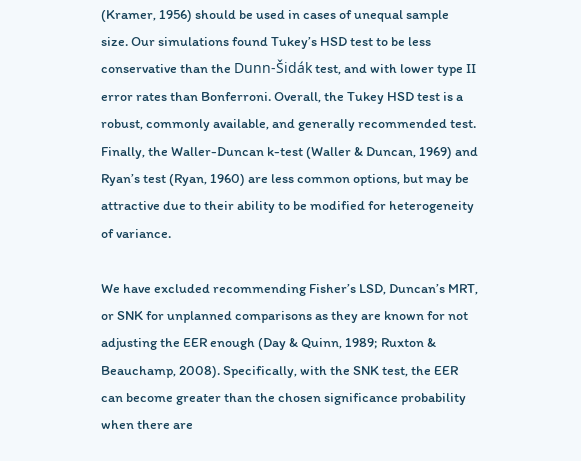(Kramer, 1956) should be used in cases of unequal sample size. Our simulations found Tukey’s HSD test to be less conservative than the Dunn-Šidák test, and with lower type II error rates than Bonferroni. Overall, the Tukey HSD test is a robust, commonly available, and generally recommended test. Finally, the Waller-Duncan k-test (Waller & Duncan, 1969) and Ryan’s test (Ryan, 1960) are less common options, but may be attractive due to their ability to be modified for heterogeneity of variance.

We have excluded recommending Fisher’s LSD, Duncan’s MRT, or SNK for unplanned comparisons as they are known for not adjusting the EER enough (Day & Quinn, 1989; Ruxton & Beauchamp, 2008). Specifically, with the SNK test, the EER can become greater than the chosen significance probability when there are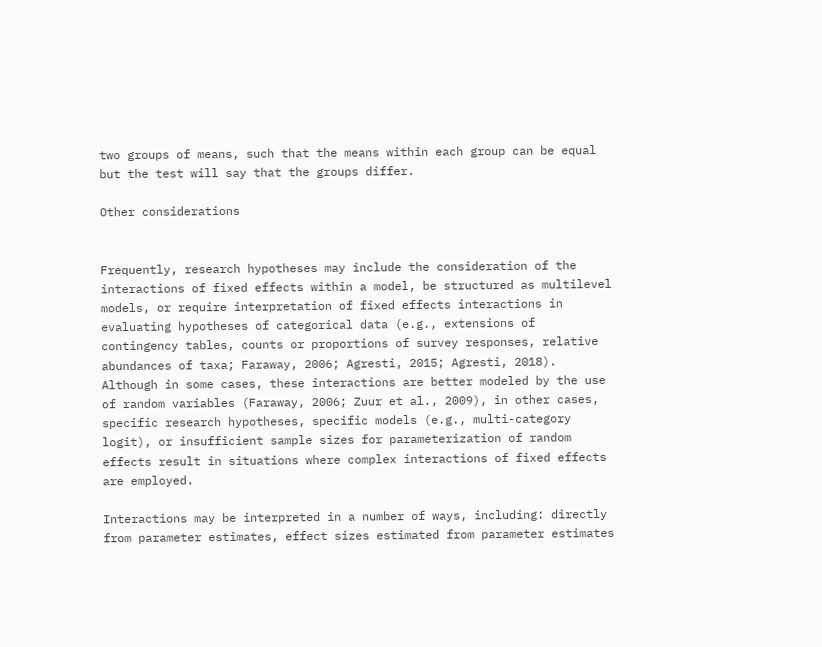two groups of means, such that the means within each group can be equal but the test will say that the groups differ.

Other considerations


Frequently, research hypotheses may include the consideration of the interactions of fixed effects within a model, be structured as multilevel models, or require interpretation of fixed effects interactions in evaluating hypotheses of categorical data (e.g., extensions of contingency tables, counts or proportions of survey responses, relative abundances of taxa; Faraway, 2006; Agresti, 2015; Agresti, 2018). Although in some cases, these interactions are better modeled by the use of random variables (Faraway, 2006; Zuur et al., 2009), in other cases, specific research hypotheses, specific models (e.g., multi-category logit), or insufficient sample sizes for parameterization of random effects result in situations where complex interactions of fixed effects are employed.

Interactions may be interpreted in a number of ways, including: directly from parameter estimates, effect sizes estimated from parameter estimates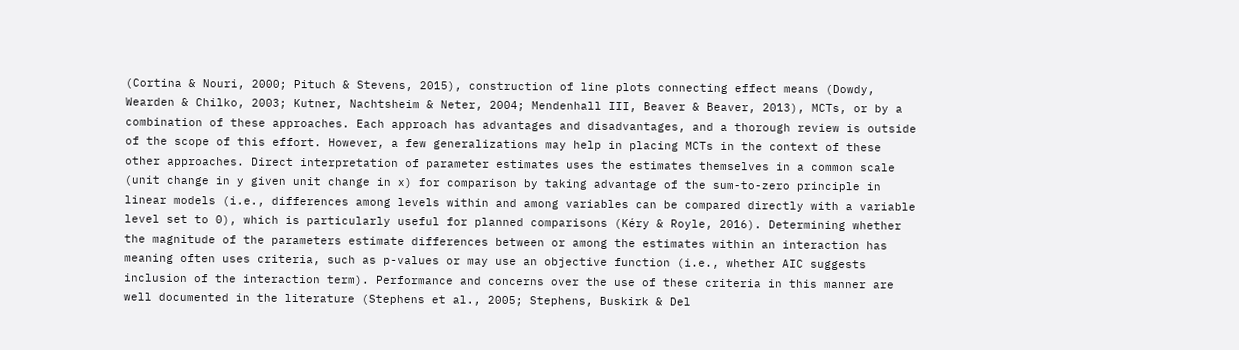(Cortina & Nouri, 2000; Pituch & Stevens, 2015), construction of line plots connecting effect means (Dowdy, Wearden & Chilko, 2003; Kutner, Nachtsheim & Neter, 2004; Mendenhall III, Beaver & Beaver, 2013), MCTs, or by a combination of these approaches. Each approach has advantages and disadvantages, and a thorough review is outside of the scope of this effort. However, a few generalizations may help in placing MCTs in the context of these other approaches. Direct interpretation of parameter estimates uses the estimates themselves in a common scale (unit change in y given unit change in x) for comparison by taking advantage of the sum-to-zero principle in linear models (i.e., differences among levels within and among variables can be compared directly with a variable level set to 0), which is particularly useful for planned comparisons (Kéry & Royle, 2016). Determining whether the magnitude of the parameters estimate differences between or among the estimates within an interaction has meaning often uses criteria, such as p-values or may use an objective function (i.e., whether AIC suggests inclusion of the interaction term). Performance and concerns over the use of these criteria in this manner are well documented in the literature (Stephens et al., 2005; Stephens, Buskirk & Del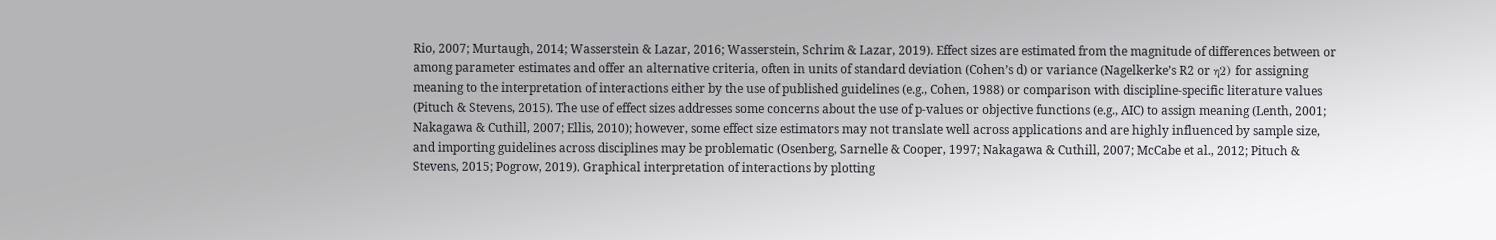Rio, 2007; Murtaugh, 2014; Wasserstein & Lazar, 2016; Wasserstein, Schrim & Lazar, 2019). Effect sizes are estimated from the magnitude of differences between or among parameter estimates and offer an alternative criteria, often in units of standard deviation (Cohen’s d) or variance (Nagelkerke’s R2 or η2) for assigning meaning to the interpretation of interactions either by the use of published guidelines (e.g., Cohen, 1988) or comparison with discipline-specific literature values (Pituch & Stevens, 2015). The use of effect sizes addresses some concerns about the use of p-values or objective functions (e.g., AIC) to assign meaning (Lenth, 2001; Nakagawa & Cuthill, 2007; Ellis, 2010); however, some effect size estimators may not translate well across applications and are highly influenced by sample size, and importing guidelines across disciplines may be problematic (Osenberg, Sarnelle & Cooper, 1997; Nakagawa & Cuthill, 2007; McCabe et al., 2012; Pituch & Stevens, 2015; Pogrow, 2019). Graphical interpretation of interactions by plotting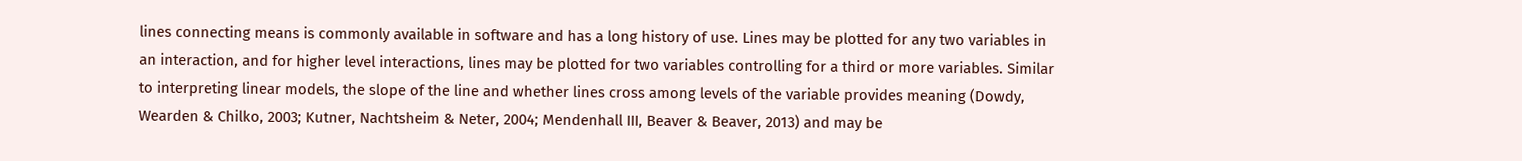lines connecting means is commonly available in software and has a long history of use. Lines may be plotted for any two variables in an interaction, and for higher level interactions, lines may be plotted for two variables controlling for a third or more variables. Similar to interpreting linear models, the slope of the line and whether lines cross among levels of the variable provides meaning (Dowdy, Wearden & Chilko, 2003; Kutner, Nachtsheim & Neter, 2004; Mendenhall III, Beaver & Beaver, 2013) and may be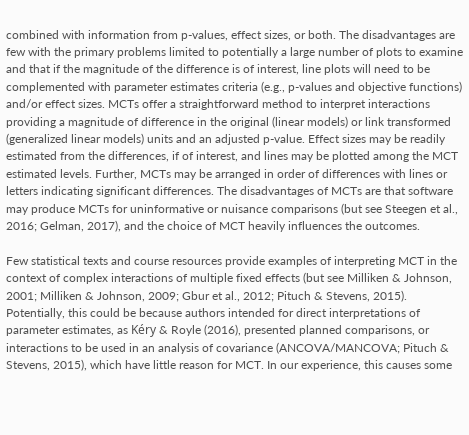combined with information from p-values, effect sizes, or both. The disadvantages are few with the primary problems limited to potentially a large number of plots to examine and that if the magnitude of the difference is of interest, line plots will need to be complemented with parameter estimates criteria (e.g., p-values and objective functions) and/or effect sizes. MCTs offer a straightforward method to interpret interactions providing a magnitude of difference in the original (linear models) or link transformed (generalized linear models) units and an adjusted p-value. Effect sizes may be readily estimated from the differences, if of interest, and lines may be plotted among the MCT estimated levels. Further, MCTs may be arranged in order of differences with lines or letters indicating significant differences. The disadvantages of MCTs are that software may produce MCTs for uninformative or nuisance comparisons (but see Steegen et al., 2016; Gelman, 2017), and the choice of MCT heavily influences the outcomes.

Few statistical texts and course resources provide examples of interpreting MCT in the context of complex interactions of multiple fixed effects (but see Milliken & Johnson, 2001; Milliken & Johnson, 2009; Gbur et al., 2012; Pituch & Stevens, 2015). Potentially, this could be because authors intended for direct interpretations of parameter estimates, as Kéry & Royle (2016), presented planned comparisons, or interactions to be used in an analysis of covariance (ANCOVA/MANCOVA; Pituch & Stevens, 2015), which have little reason for MCT. In our experience, this causes some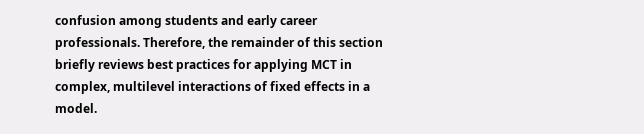confusion among students and early career professionals. Therefore, the remainder of this section briefly reviews best practices for applying MCT in complex, multilevel interactions of fixed effects in a model.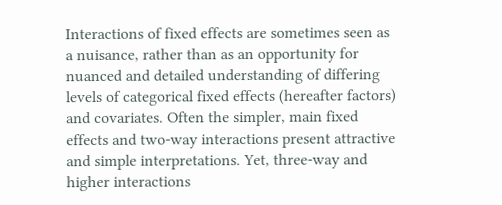Interactions of fixed effects are sometimes seen as a nuisance, rather than as an opportunity for nuanced and detailed understanding of differing levels of categorical fixed effects (hereafter factors) and covariates. Often the simpler, main fixed effects and two-way interactions present attractive and simple interpretations. Yet, three-way and higher interactions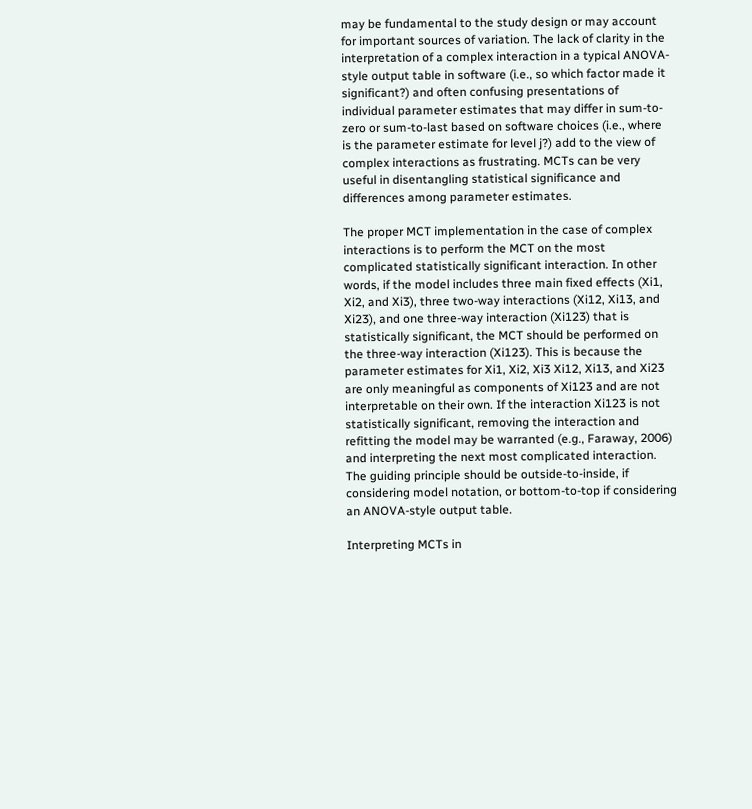may be fundamental to the study design or may account for important sources of variation. The lack of clarity in the interpretation of a complex interaction in a typical ANOVA-style output table in software (i.e., so which factor made it significant?) and often confusing presentations of individual parameter estimates that may differ in sum-to-zero or sum-to-last based on software choices (i.e., where is the parameter estimate for level j?) add to the view of complex interactions as frustrating. MCTs can be very useful in disentangling statistical significance and differences among parameter estimates.

The proper MCT implementation in the case of complex interactions is to perform the MCT on the most complicated statistically significant interaction. In other words, if the model includes three main fixed effects (Xi1, Xi2, and Xi3), three two-way interactions (Xi12, Xi13, and Xi23), and one three-way interaction (Xi123) that is statistically significant, the MCT should be performed on the three-way interaction (Xi123). This is because the parameter estimates for Xi1, Xi2, Xi3 Xi12, Xi13, and Xi23 are only meaningful as components of Xi123 and are not interpretable on their own. If the interaction Xi123 is not statistically significant, removing the interaction and refitting the model may be warranted (e.g., Faraway, 2006) and interpreting the next most complicated interaction. The guiding principle should be outside-to-inside, if considering model notation, or bottom-to-top if considering an ANOVA-style output table.

Interpreting MCTs in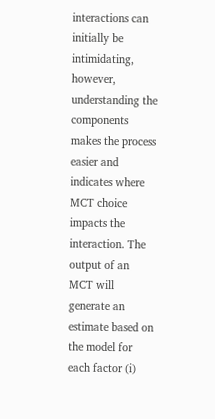interactions can initially be intimidating, however, understanding the components makes the process easier and indicates where MCT choice impacts the interaction. The output of an MCT will generate an estimate based on the model for each factor (i)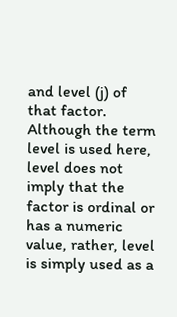and level (j) of that factor. Although the term level is used here, level does not imply that the factor is ordinal or has a numeric value, rather, level is simply used as a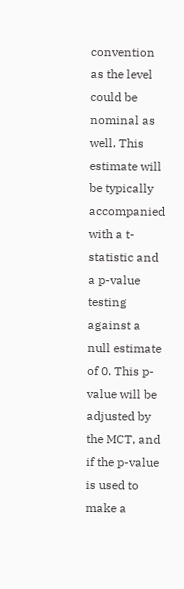convention as the level could be nominal as well. This estimate will be typically accompanied with a t-statistic and a p-value testing against a null estimate of 0. This p-value will be adjusted by the MCT, and if the p-value is used to make a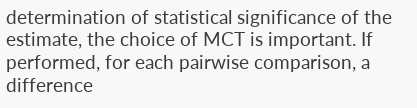determination of statistical significance of the estimate, the choice of MCT is important. If performed, for each pairwise comparison, a difference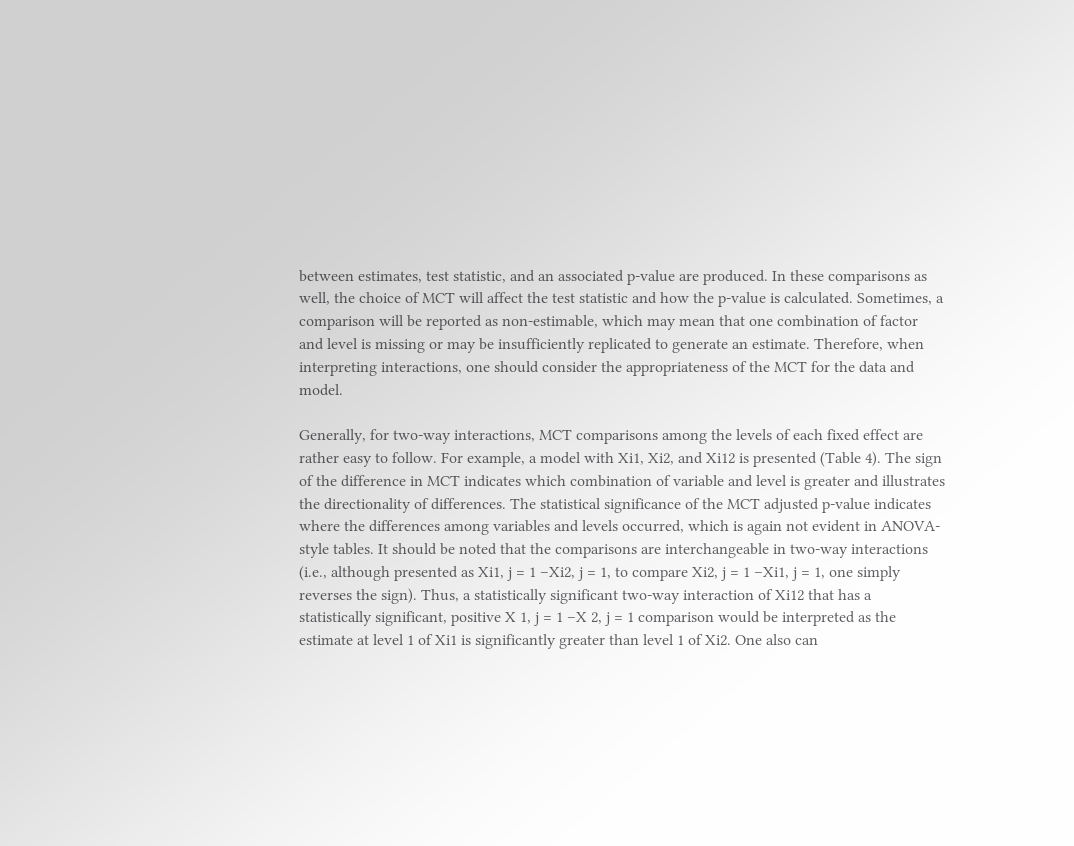between estimates, test statistic, and an associated p-value are produced. In these comparisons as well, the choice of MCT will affect the test statistic and how the p-value is calculated. Sometimes, a comparison will be reported as non-estimable, which may mean that one combination of factor and level is missing or may be insufficiently replicated to generate an estimate. Therefore, when interpreting interactions, one should consider the appropriateness of the MCT for the data and model.

Generally, for two-way interactions, MCT comparisons among the levels of each fixed effect are rather easy to follow. For example, a model with Xi1, Xi2, and Xi12 is presented (Table 4). The sign of the difference in MCT indicates which combination of variable and level is greater and illustrates the directionality of differences. The statistical significance of the MCT adjusted p-value indicates where the differences among variables and levels occurred, which is again not evident in ANOVA-style tables. It should be noted that the comparisons are interchangeable in two-way interactions (i.e., although presented as Xi1, j = 1 –Xi2, j = 1, to compare Xi2, j = 1 –Xi1, j = 1, one simply reverses the sign). Thus, a statistically significant two-way interaction of Xi12 that has a statistically significant, positive X 1, j = 1 –X 2, j = 1 comparison would be interpreted as the estimate at level 1 of Xi1 is significantly greater than level 1 of Xi2. One also can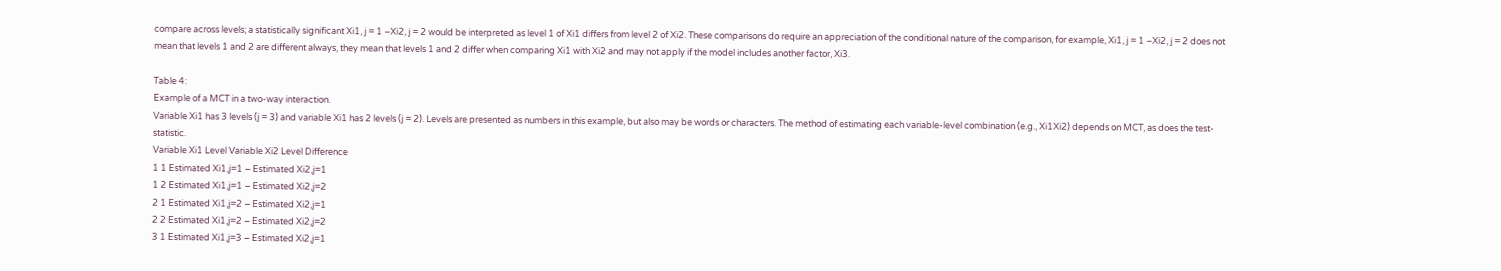compare across levels; a statistically significant Xi1, j = 1 –Xi2, j = 2 would be interpreted as level 1 of Xi1 differs from level 2 of Xi2. These comparisons do require an appreciation of the conditional nature of the comparison, for example, Xi1, j = 1 –Xi2, j = 2 does not mean that levels 1 and 2 are different always, they mean that levels 1 and 2 differ when comparing Xi1 with Xi2 and may not apply if the model includes another factor, Xi3.

Table 4:
Example of a MCT in a two-way interaction.
Variable Xi1 has 3 levels (j = 3) and variable Xi1 has 2 levels (j = 2). Levels are presented as numbers in this example, but also may be words or characters. The method of estimating each variable-level combination (e.g., Xi1Xi2) depends on MCT, as does the test-statistic.
Variable Xi1 Level Variable Xi2 Level Difference
1 1 Estimated Xi1,j=1 − Estimated Xi2,j=1
1 2 Estimated Xi1,j=1 − Estimated Xi2,j=2
2 1 Estimated Xi1,j=2 − Estimated Xi2,j=1
2 2 Estimated Xi1,j=2 − Estimated Xi2,j=2
3 1 Estimated Xi1,j=3 − Estimated Xi2,j=1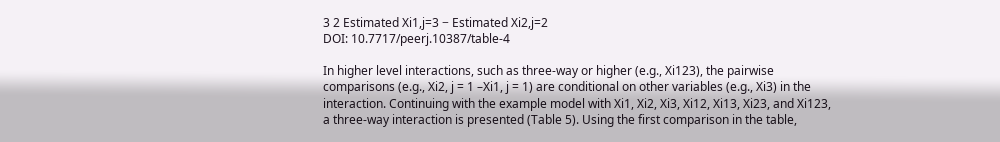3 2 Estimated Xi1,j=3 − Estimated Xi2,j=2
DOI: 10.7717/peerj.10387/table-4

In higher level interactions, such as three-way or higher (e.g., Xi123), the pairwise comparisons (e.g., Xi2, j = 1 –Xi1, j = 1) are conditional on other variables (e.g., Xi3) in the interaction. Continuing with the example model with Xi1, Xi2, Xi3, Xi12, Xi13, Xi23, and Xi123, a three-way interaction is presented (Table 5). Using the first comparison in the table,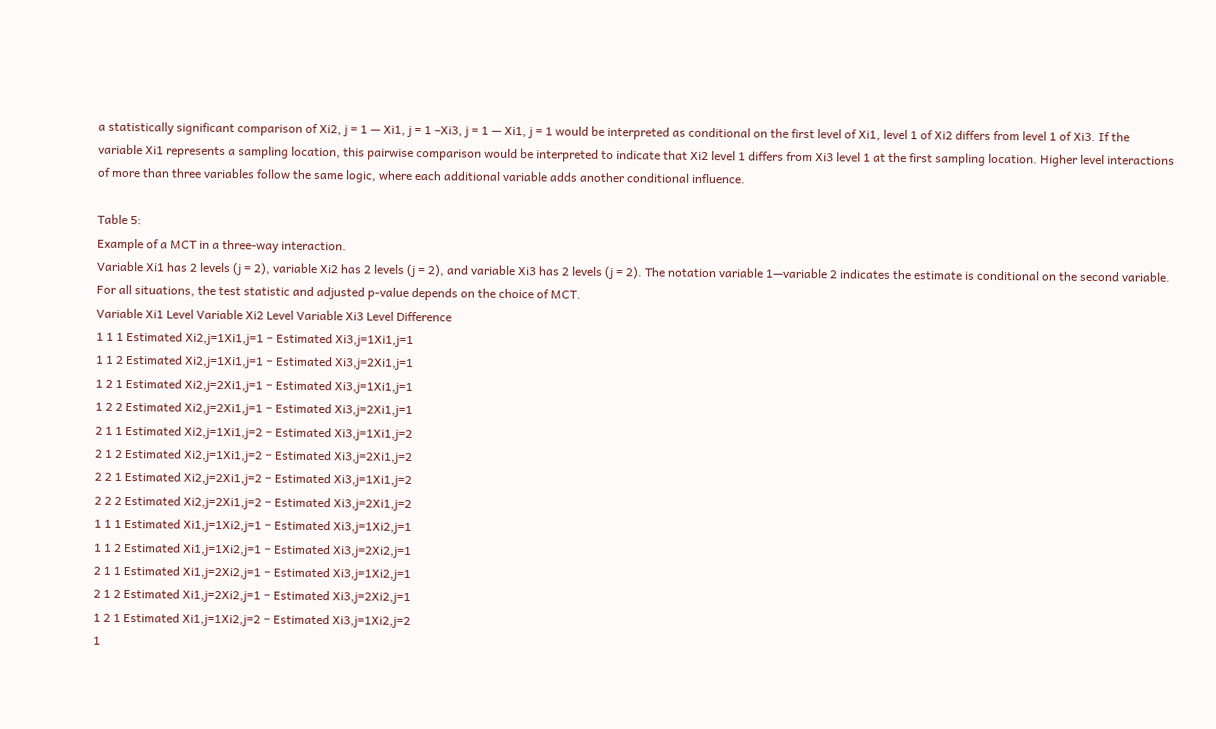a statistically significant comparison of Xi2, j = 1 — Xi1, j = 1 –Xi3, j = 1 — Xi1, j = 1 would be interpreted as conditional on the first level of Xi1, level 1 of Xi2 differs from level 1 of Xi3. If the variable Xi1 represents a sampling location, this pairwise comparison would be interpreted to indicate that Xi2 level 1 differs from Xi3 level 1 at the first sampling location. Higher level interactions of more than three variables follow the same logic, where each additional variable adds another conditional influence.

Table 5:
Example of a MCT in a three-way interaction.
Variable Xi1 has 2 levels (j = 2), variable Xi2 has 2 levels (j = 2), and variable Xi3 has 2 levels (j = 2). The notation variable 1—variable 2 indicates the estimate is conditional on the second variable. For all situations, the test statistic and adjusted p-value depends on the choice of MCT.
Variable Xi1 Level Variable Xi2 Level Variable Xi3 Level Difference
1 1 1 Estimated Xi2,j=1Xi1,j=1 − Estimated Xi3,j=1Xi1,j=1
1 1 2 Estimated Xi2,j=1Xi1,j=1 − Estimated Xi3,j=2Xi1,j=1
1 2 1 Estimated Xi2,j=2Xi1,j=1 − Estimated Xi3,j=1Xi1,j=1
1 2 2 Estimated Xi2,j=2Xi1,j=1 − Estimated Xi3,j=2Xi1,j=1
2 1 1 Estimated Xi2,j=1Xi1,j=2 − Estimated Xi3,j=1Xi1,j=2
2 1 2 Estimated Xi2,j=1Xi1,j=2 − Estimated Xi3,j=2Xi1,j=2
2 2 1 Estimated Xi2,j=2Xi1,j=2 − Estimated Xi3,j=1Xi1,j=2
2 2 2 Estimated Xi2,j=2Xi1,j=2 − Estimated Xi3,j=2Xi1,j=2
1 1 1 Estimated Xi1,j=1Xi2,j=1 − Estimated Xi3,j=1Xi2,j=1
1 1 2 Estimated Xi1,j=1Xi2,j=1 − Estimated Xi3,j=2Xi2,j=1
2 1 1 Estimated Xi1,j=2Xi2,j=1 − Estimated Xi3,j=1Xi2,j=1
2 1 2 Estimated Xi1,j=2Xi2,j=1 − Estimated Xi3,j=2Xi2,j=1
1 2 1 Estimated Xi1,j=1Xi2,j=2 − Estimated Xi3,j=1Xi2,j=2
1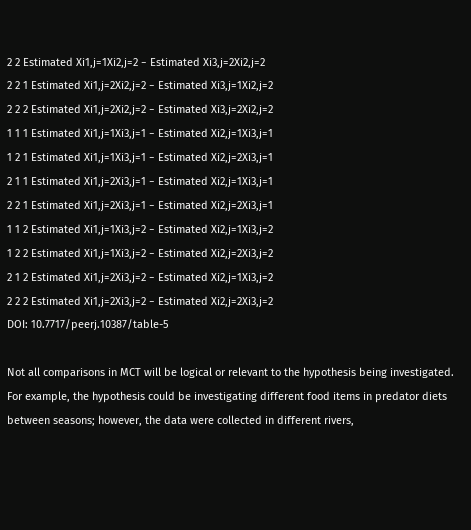2 2 Estimated Xi1,j=1Xi2,j=2 − Estimated Xi3,j=2Xi2,j=2
2 2 1 Estimated Xi1,j=2Xi2,j=2 − Estimated Xi3,j=1Xi2,j=2
2 2 2 Estimated Xi1,j=2Xi2,j=2 − Estimated Xi3,j=2Xi2,j=2
1 1 1 Estimated Xi1,j=1Xi3,j=1 − Estimated Xi2,j=1Xi3,j=1
1 2 1 Estimated Xi1,j=1Xi3,j=1 − Estimated Xi2,j=2Xi3,j=1
2 1 1 Estimated Xi1,j=2Xi3,j=1 − Estimated Xi2,j=1Xi3,j=1
2 2 1 Estimated Xi1,j=2Xi3,j=1 − Estimated Xi2,j=2Xi3,j=1
1 1 2 Estimated Xi1,j=1Xi3,j=2 − Estimated Xi2,j=1Xi3,j=2
1 2 2 Estimated Xi1,j=1Xi3,j=2 − Estimated Xi2,j=2Xi3,j=2
2 1 2 Estimated Xi1,j=2Xi3,j=2 − Estimated Xi2,j=1Xi3,j=2
2 2 2 Estimated Xi1,j=2Xi3,j=2 − Estimated Xi2,j=2Xi3,j=2
DOI: 10.7717/peerj.10387/table-5

Not all comparisons in MCT will be logical or relevant to the hypothesis being investigated. For example, the hypothesis could be investigating different food items in predator diets between seasons; however, the data were collected in different rivers,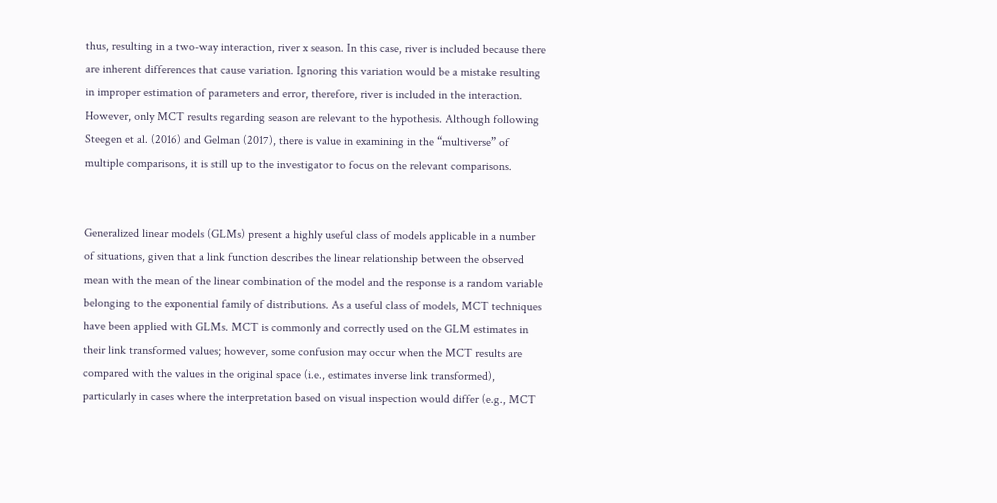thus, resulting in a two-way interaction, river x season. In this case, river is included because there are inherent differences that cause variation. Ignoring this variation would be a mistake resulting in improper estimation of parameters and error, therefore, river is included in the interaction. However, only MCT results regarding season are relevant to the hypothesis. Although following Steegen et al. (2016) and Gelman (2017), there is value in examining in the “multiverse” of multiple comparisons, it is still up to the investigator to focus on the relevant comparisons.


Generalized linear models (GLMs) present a highly useful class of models applicable in a number of situations, given that a link function describes the linear relationship between the observed mean with the mean of the linear combination of the model and the response is a random variable belonging to the exponential family of distributions. As a useful class of models, MCT techniques have been applied with GLMs. MCT is commonly and correctly used on the GLM estimates in their link transformed values; however, some confusion may occur when the MCT results are compared with the values in the original space (i.e., estimates inverse link transformed), particularly in cases where the interpretation based on visual inspection would differ (e.g., MCT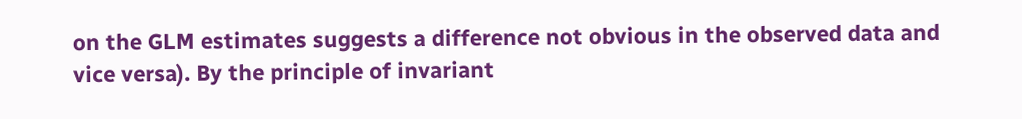on the GLM estimates suggests a difference not obvious in the observed data and vice versa). By the principle of invariant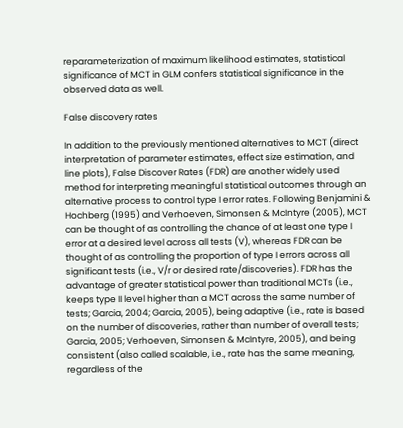reparameterization of maximum likelihood estimates, statistical significance of MCT in GLM confers statistical significance in the observed data as well.

False discovery rates

In addition to the previously mentioned alternatives to MCT (direct interpretation of parameter estimates, effect size estimation, and line plots), False Discover Rates (FDR) are another widely used method for interpreting meaningful statistical outcomes through an alternative process to control type I error rates. Following Benjamini & Hochberg (1995) and Verhoeven, Simonsen & McIntyre (2005), MCT can be thought of as controlling the chance of at least one type I error at a desired level across all tests (V), whereas FDR can be thought of as controlling the proportion of type I errors across all significant tests (i.e., V/r or desired rate/discoveries). FDR has the advantage of greater statistical power than traditional MCTs (i.e., keeps type II level higher than a MCT across the same number of tests; Garcia, 2004; Garcia, 2005), being adaptive (i.e., rate is based on the number of discoveries, rather than number of overall tests; Garcia, 2005; Verhoeven, Simonsen & McIntyre, 2005), and being consistent (also called scalable, i.e., rate has the same meaning, regardless of the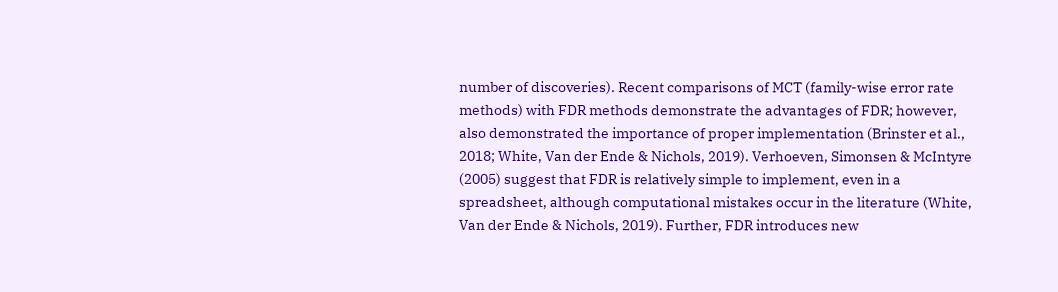number of discoveries). Recent comparisons of MCT (family-wise error rate methods) with FDR methods demonstrate the advantages of FDR; however, also demonstrated the importance of proper implementation (Brinster et al., 2018; White, Van der Ende & Nichols, 2019). Verhoeven, Simonsen & McIntyre (2005) suggest that FDR is relatively simple to implement, even in a spreadsheet, although computational mistakes occur in the literature (White, Van der Ende & Nichols, 2019). Further, FDR introduces new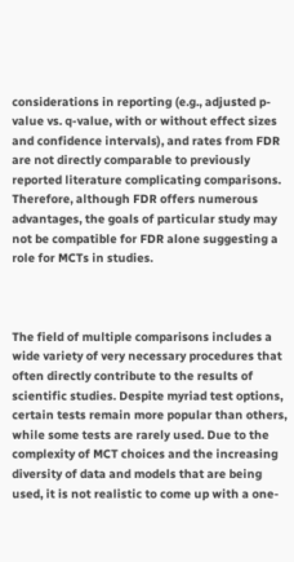considerations in reporting (e.g., adjusted p-value vs. q-value, with or without effect sizes and confidence intervals), and rates from FDR are not directly comparable to previously reported literature complicating comparisons. Therefore, although FDR offers numerous advantages, the goals of particular study may not be compatible for FDR alone suggesting a role for MCTs in studies.



The field of multiple comparisons includes a wide variety of very necessary procedures that often directly contribute to the results of scientific studies. Despite myriad test options, certain tests remain more popular than others, while some tests are rarely used. Due to the complexity of MCT choices and the increasing diversity of data and models that are being used, it is not realistic to come up with a one-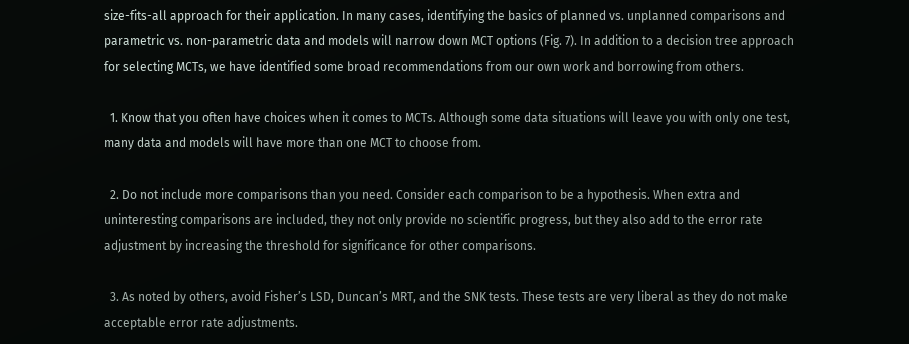size-fits-all approach for their application. In many cases, identifying the basics of planned vs. unplanned comparisons and parametric vs. non-parametric data and models will narrow down MCT options (Fig. 7). In addition to a decision tree approach for selecting MCTs, we have identified some broad recommendations from our own work and borrowing from others.

  1. Know that you often have choices when it comes to MCTs. Although some data situations will leave you with only one test, many data and models will have more than one MCT to choose from.

  2. Do not include more comparisons than you need. Consider each comparison to be a hypothesis. When extra and uninteresting comparisons are included, they not only provide no scientific progress, but they also add to the error rate adjustment by increasing the threshold for significance for other comparisons.

  3. As noted by others, avoid Fisher’s LSD, Duncan’s MRT, and the SNK tests. These tests are very liberal as they do not make acceptable error rate adjustments.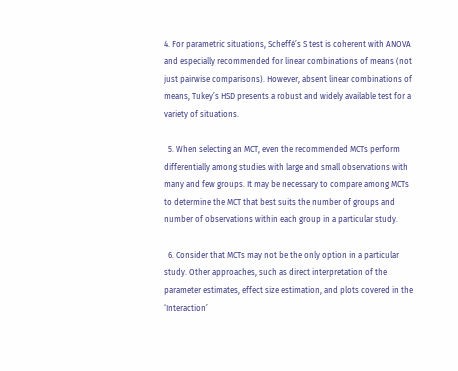4. For parametric situations, Scheffé’s S test is coherent with ANOVA and especially recommended for linear combinations of means (not just pairwise comparisons). However, absent linear combinations of means, Tukey’s HSD presents a robust and widely available test for a variety of situations.

  5. When selecting an MCT, even the recommended MCTs perform differentially among studies with large and small observations with many and few groups. It may be necessary to compare among MCTs to determine the MCT that best suits the number of groups and number of observations within each group in a particular study.

  6. Consider that MCTs may not be the only option in a particular study. Other approaches, such as direct interpretation of the parameter estimates, effect size estimation, and plots covered in the ‘Interaction’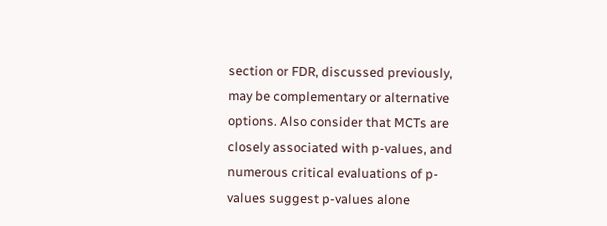section or FDR, discussed previously, may be complementary or alternative options. Also consider that MCTs are closely associated with p-values, and numerous critical evaluations of p-values suggest p-values alone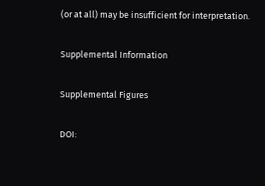(or at all) may be insufficient for interpretation.

Supplemental Information

Supplemental Figures

DOI: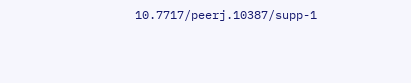10.7717/peerj.10387/supp-1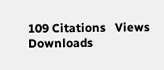109 Citations   Views   Downloads